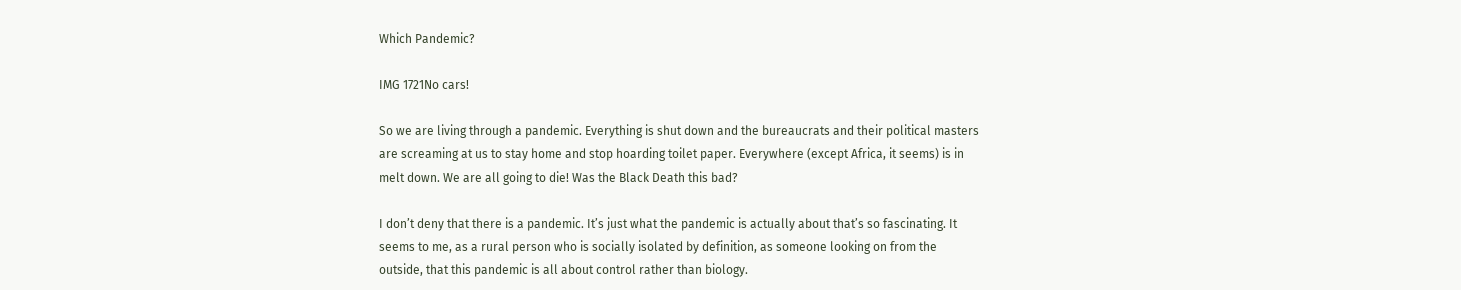Which Pandemic?

IMG 1721No cars!

So we are living through a pandemic. Everything is shut down and the bureaucrats and their political masters are screaming at us to stay home and stop hoarding toilet paper. Everywhere (except Africa, it seems) is in melt down. We are all going to die! Was the Black Death this bad?

I don’t deny that there is a pandemic. It’s just what the pandemic is actually about that’s so fascinating. It seems to me, as a rural person who is socially isolated by definition, as someone looking on from the outside, that this pandemic is all about control rather than biology.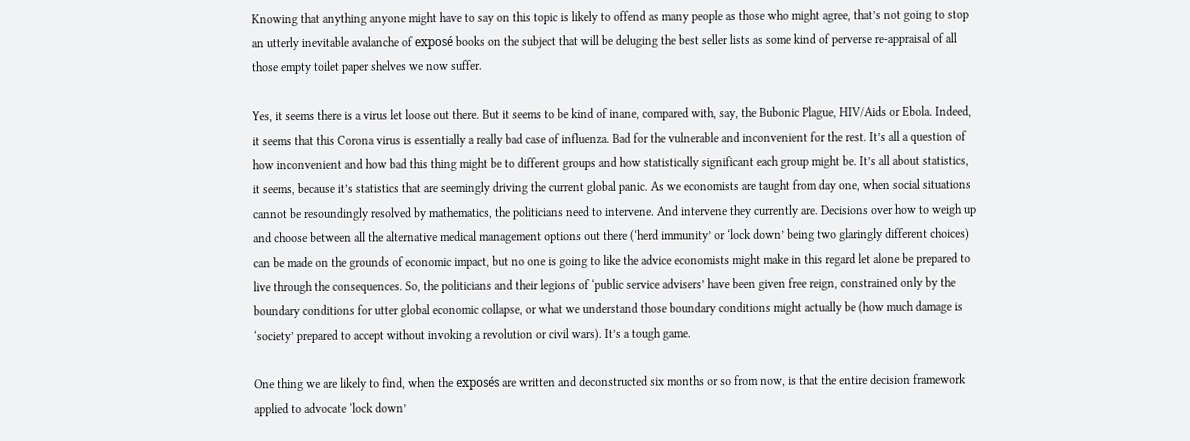Knowing that anything anyone might have to say on this topic is likely to offend as many people as those who might agree, that’s not going to stop an utterly inevitable avalanche of exposé books on the subject that will be deluging the best seller lists as some kind of perverse re-appraisal of all those empty toilet paper shelves we now suffer.

Yes, it seems there is a virus let loose out there. But it seems to be kind of inane, compared with, say, the Bubonic Plague, HIV/Aids or Ebola. Indeed, it seems that this Corona virus is essentially a really bad case of influenza. Bad for the vulnerable and inconvenient for the rest. It’s all a question of how inconvenient and how bad this thing might be to different groups and how statistically significant each group might be. It’s all about statistics, it seems, because it’s statistics that are seemingly driving the current global panic. As we economists are taught from day one, when social situations cannot be resoundingly resolved by mathematics, the politicians need to intervene. And intervene they currently are. Decisions over how to weigh up and choose between all the alternative medical management options out there (‘herd immunity’ or ‘lock down’ being two glaringly different choices) can be made on the grounds of economic impact, but no one is going to like the advice economists might make in this regard let alone be prepared to live through the consequences. So, the politicians and their legions of ‘public service advisers’ have been given free reign, constrained only by the boundary conditions for utter global economic collapse, or what we understand those boundary conditions might actually be (how much damage is ‘society’ prepared to accept without invoking a revolution or civil wars). It’s a tough game.

One thing we are likely to find, when the exposés are written and deconstructed six months or so from now, is that the entire decision framework applied to advocate ‘lock down’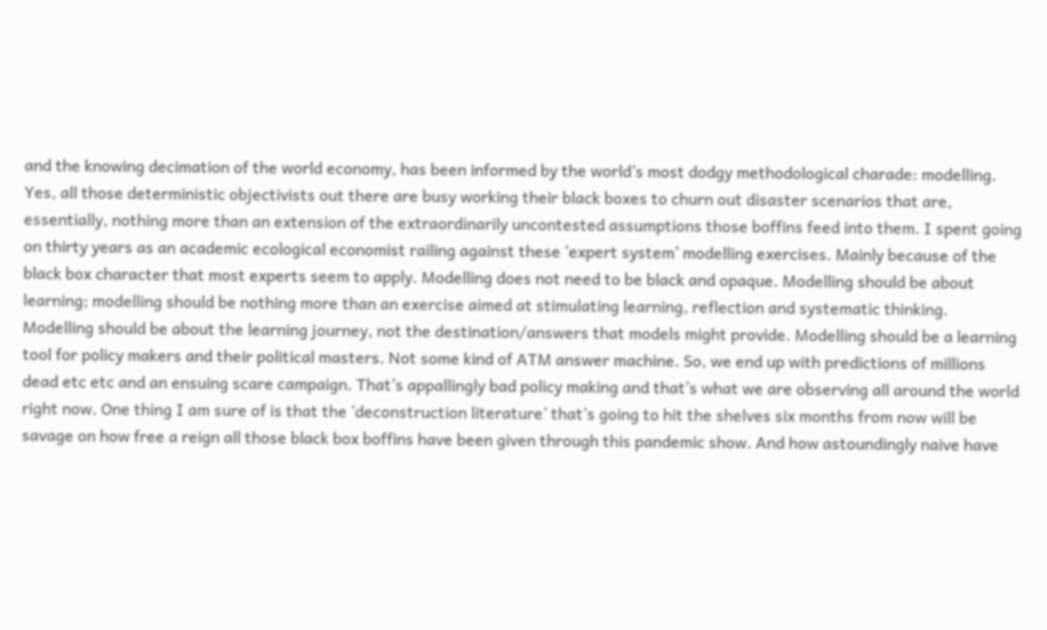and the knowing decimation of the world economy, has been informed by the world’s most dodgy methodological charade: modelling. Yes, all those deterministic objectivists out there are busy working their black boxes to churn out disaster scenarios that are, essentially, nothing more than an extension of the extraordinarily uncontested assumptions those boffins feed into them. I spent going on thirty years as an academic ecological economist railing against these ‘expert system’ modelling exercises. Mainly because of the black box character that most experts seem to apply. Modelling does not need to be black and opaque. Modelling should be about learning; modelling should be nothing more than an exercise aimed at stimulating learning, reflection and systematic thinking. Modelling should be about the learning journey, not the destination/answers that models might provide. Modelling should be a learning tool for policy makers and their political masters. Not some kind of ATM answer machine. So, we end up with predictions of millions dead etc etc and an ensuing scare campaign. That’s appallingly bad policy making and that’s what we are observing all around the world right now. One thing I am sure of is that the ‘deconstruction literature’ that’s going to hit the shelves six months from now will be savage on how free a reign all those black box boffins have been given through this pandemic show. And how astoundingly naive have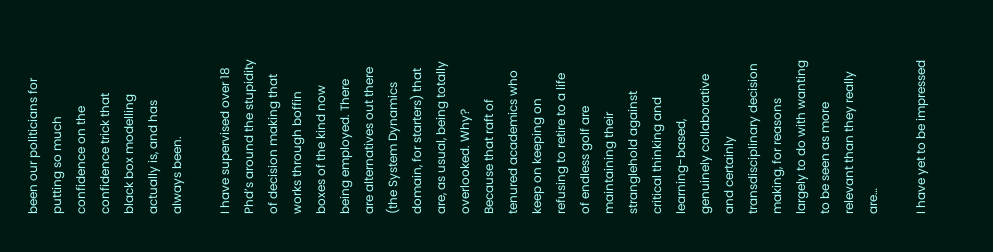been our politicians for putting so much confidence on the confidence trick that black box modelling actually is, and has always been.

I have supervised over 18 Phd’s around the stupidity of decision making that works through boffin boxes of the kind now being employed. There are alternatives out there (the System Dynamics domain, for starters) that are, as usual, being totally overlooked. Why? Because that raft of tenured academics who keep on keeping on refusing to retire to a life of endless golf are maintaining their stranglehold against critical thinking and learning-based, genuinely collaborative and certainly transdisciplinary decision making, for reasons largely to do with wanting to be seen as more relevant than they really are…

I have yet to be impressed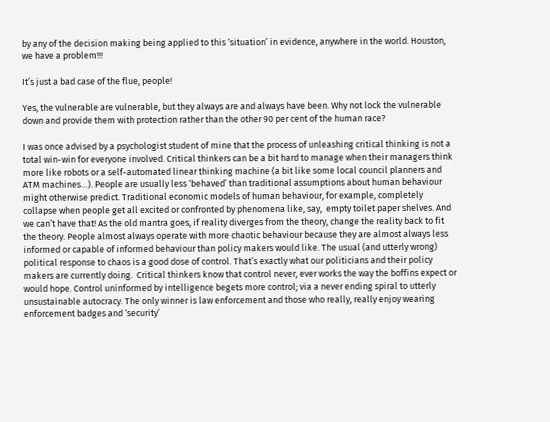by any of the decision making being applied to this ‘situation’ in evidence, anywhere in the world. Houston, we have a problem!!!

It’s just a bad case of the flue, people!

Yes, the vulnerable are vulnerable, but they always are and always have been. Why not lock the vulnerable down and provide them with protection rather than the other 90 per cent of the human race?

I was once advised by a psychologist student of mine that the process of unleashing critical thinking is not a total win-win for everyone involved. Critical thinkers can be a bit hard to manage when their managers think more like robots or a self-automated linear thinking machine (a bit like some local council planners and ATM machines…). People are usually less ‘behaved’ than traditional assumptions about human behaviour might otherwise predict. Traditional economic models of human behaviour, for example, completely collapse when people get all excited or confronted by phenomena like, say,  empty toilet paper shelves. And we can’t have that! As the old mantra goes, if reality diverges from the theory, change the reality back to fit the theory. People almost always operate with more chaotic behaviour because they are almost always less informed or capable of informed behaviour than policy makers would like. The usual (and utterly wrong) political response to chaos is a good dose of control. That’s exactly what our politicians and their policy makers are currently doing.  Critical thinkers know that control never, ever works the way the boffins expect or would hope. Control uninformed by intelligence begets more control; via a never ending spiral to utterly unsustainable autocracy. The only winner is law enforcement and those who really, really enjoy wearing enforcement badges and ‘security’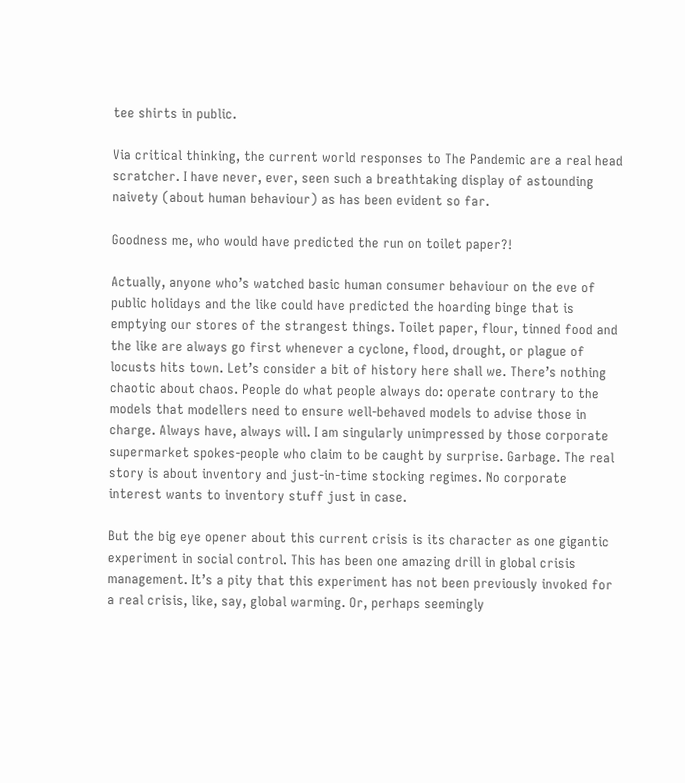tee shirts in public.

Via critical thinking, the current world responses to The Pandemic are a real head scratcher. I have never, ever, seen such a breathtaking display of astounding naivety (about human behaviour) as has been evident so far.

Goodness me, who would have predicted the run on toilet paper?!

Actually, anyone who’s watched basic human consumer behaviour on the eve of public holidays and the like could have predicted the hoarding binge that is emptying our stores of the strangest things. Toilet paper, flour, tinned food and the like are always go first whenever a cyclone, flood, drought, or plague of locusts hits town. Let’s consider a bit of history here shall we. There’s nothing chaotic about chaos. People do what people always do: operate contrary to the models that modellers need to ensure well-behaved models to advise those in charge. Always have, always will. I am singularly unimpressed by those corporate supermarket spokes-people who claim to be caught by surprise. Garbage. The real story is about inventory and just-in-time stocking regimes. No corporate interest wants to inventory stuff just in case.

But the big eye opener about this current crisis is its character as one gigantic experiment in social control. This has been one amazing drill in global crisis management. It’s a pity that this experiment has not been previously invoked for a real crisis, like, say, global warming. Or, perhaps seemingly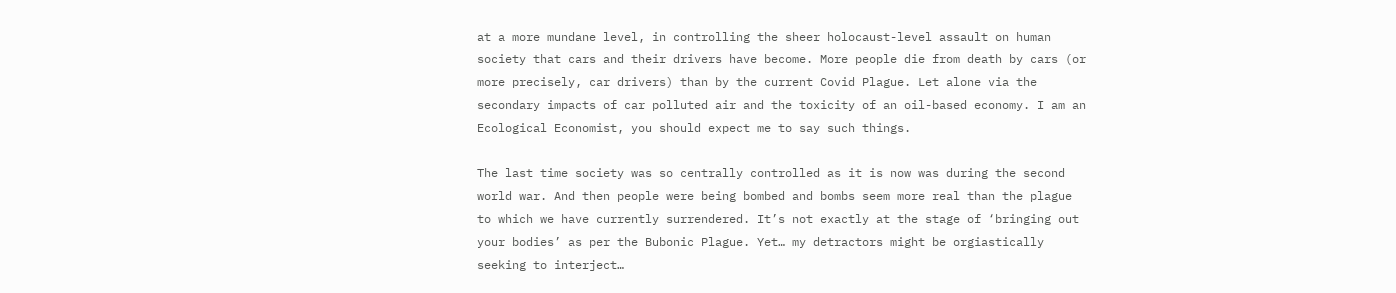at a more mundane level, in controlling the sheer holocaust-level assault on human society that cars and their drivers have become. More people die from death by cars (or more precisely, car drivers) than by the current Covid Plague. Let alone via the secondary impacts of car polluted air and the toxicity of an oil-based economy. I am an Ecological Economist, you should expect me to say such things.

The last time society was so centrally controlled as it is now was during the second world war. And then people were being bombed and bombs seem more real than the plague to which we have currently surrendered. It’s not exactly at the stage of ‘bringing out your bodies’ as per the Bubonic Plague. Yet… my detractors might be orgiastically seeking to interject…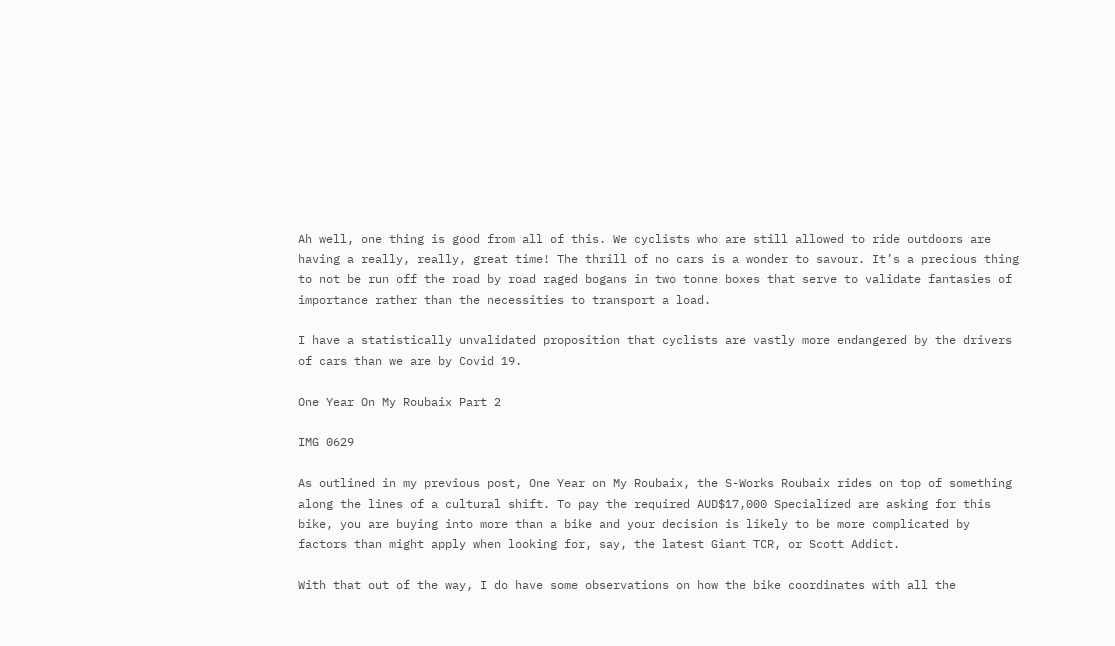Ah well, one thing is good from all of this. We cyclists who are still allowed to ride outdoors are having a really, really, great time! The thrill of no cars is a wonder to savour. It’s a precious thing to not be run off the road by road raged bogans in two tonne boxes that serve to validate fantasies of importance rather than the necessities to transport a load.

I have a statistically unvalidated proposition that cyclists are vastly more endangered by the drivers of cars than we are by Covid 19.

One Year On My Roubaix Part 2

IMG 0629

As outlined in my previous post, One Year on My Roubaix, the S-Works Roubaix rides on top of something along the lines of a cultural shift. To pay the required AUD$17,000 Specialized are asking for this bike, you are buying into more than a bike and your decision is likely to be more complicated by factors than might apply when looking for, say, the latest Giant TCR, or Scott Addict.

With that out of the way, I do have some observations on how the bike coordinates with all the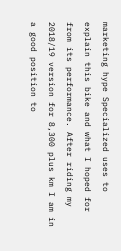marketing hype Specialized uses to explain this bike and what I hoped for from its performance. After riding my 2018/19 version for 8,300 plus km I am in a good position to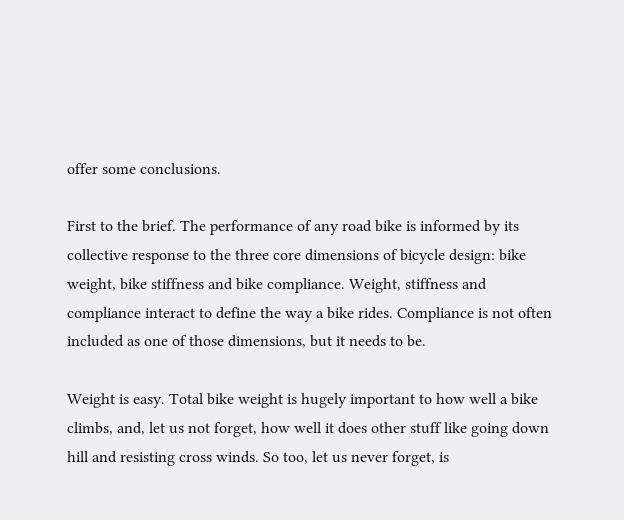offer some conclusions.

First to the brief. The performance of any road bike is informed by its collective response to the three core dimensions of bicycle design: bike weight, bike stiffness and bike compliance. Weight, stiffness and compliance interact to define the way a bike rides. Compliance is not often included as one of those dimensions, but it needs to be.

Weight is easy. Total bike weight is hugely important to how well a bike climbs, and, let us not forget, how well it does other stuff like going down hill and resisting cross winds. So too, let us never forget, is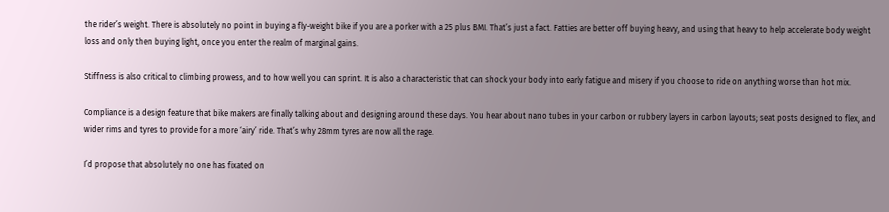the rider’s weight. There is absolutely no point in buying a fly-weight bike if you are a porker with a 25 plus BMI. That’s just a fact. Fatties are better off buying heavy, and using that heavy to help accelerate body weight loss and only then buying light, once you enter the realm of marginal gains.

Stiffness is also critical to climbing prowess, and to how well you can sprint. It is also a characteristic that can shock your body into early fatigue and misery if you choose to ride on anything worse than hot mix.

Compliance is a design feature that bike makers are finally talking about and designing around these days. You hear about nano tubes in your carbon or rubbery layers in carbon layouts; seat posts designed to flex, and wider rims and tyres to provide for a more ‘airy’ ride. That’s why 28mm tyres are now all the rage.

I’d propose that absolutely no one has fixated on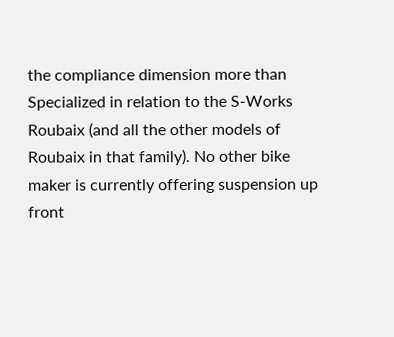the compliance dimension more than Specialized in relation to the S-Works Roubaix (and all the other models of Roubaix in that family). No other bike maker is currently offering suspension up front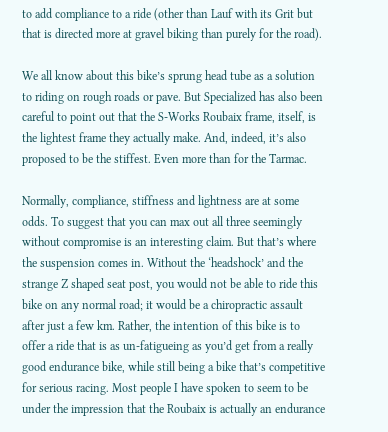to add compliance to a ride (other than Lauf with its Grit but that is directed more at gravel biking than purely for the road).

We all know about this bike’s sprung head tube as a solution to riding on rough roads or pave. But Specialized has also been careful to point out that the S-Works Roubaix frame, itself, is the lightest frame they actually make. And, indeed, it’s also proposed to be the stiffest. Even more than for the Tarmac.

Normally, compliance, stiffness and lightness are at some odds. To suggest that you can max out all three seemingly without compromise is an interesting claim. But that’s where the suspension comes in. Without the ‘headshock’ and the strange Z shaped seat post, you would not be able to ride this bike on any normal road; it would be a chiropractic assault after just a few km. Rather, the intention of this bike is to offer a ride that is as un-fatigueing as you’d get from a really good endurance bike, while still being a bike that’s competitive for serious racing. Most people I have spoken to seem to be under the impression that the Roubaix is actually an endurance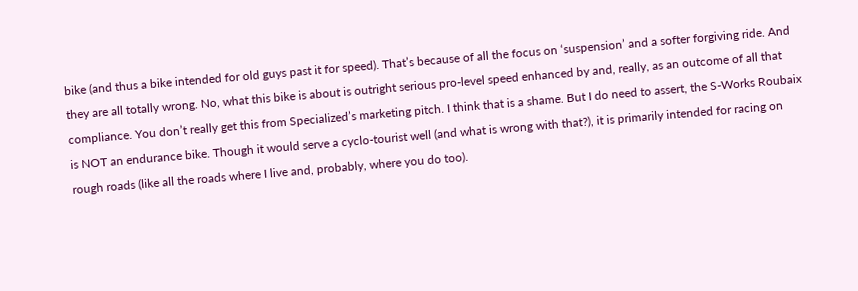bike (and thus a bike intended for old guys past it for speed). That’s because of all the focus on ‘suspension’ and a softer forgiving ride. And they are all totally wrong. No, what this bike is about is outright serious pro-level speed enhanced by and, really, as an outcome of all that compliance. You don’t really get this from Specialized’s marketing pitch. I think that is a shame. But I do need to assert, the S-Works Roubaix is NOT an endurance bike. Though it would serve a cyclo-tourist well (and what is wrong with that?), it is primarily intended for racing on rough roads (like all the roads where I live and, probably, where you do too).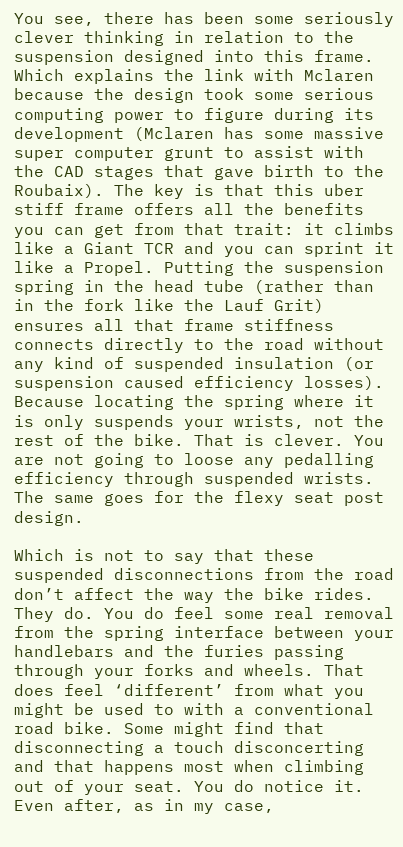You see, there has been some seriously clever thinking in relation to the suspension designed into this frame. Which explains the link with Mclaren because the design took some serious computing power to figure during its development (Mclaren has some massive super computer grunt to assist with the CAD stages that gave birth to the Roubaix). The key is that this uber stiff frame offers all the benefits you can get from that trait: it climbs like a Giant TCR and you can sprint it like a Propel. Putting the suspension spring in the head tube (rather than in the fork like the Lauf Grit) ensures all that frame stiffness connects directly to the road without any kind of suspended insulation (or suspension caused efficiency losses). Because locating the spring where it is only suspends your wrists, not the rest of the bike. That is clever. You are not going to loose any pedalling efficiency through suspended wrists. The same goes for the flexy seat post design.

Which is not to say that these suspended disconnections from the road don’t affect the way the bike rides. They do. You do feel some real removal from the spring interface between your handlebars and the furies passing through your forks and wheels. That does feel ‘different’ from what you might be used to with a conventional road bike. Some might find that disconnecting a touch disconcerting and that happens most when climbing out of your seat. You do notice it. Even after, as in my case,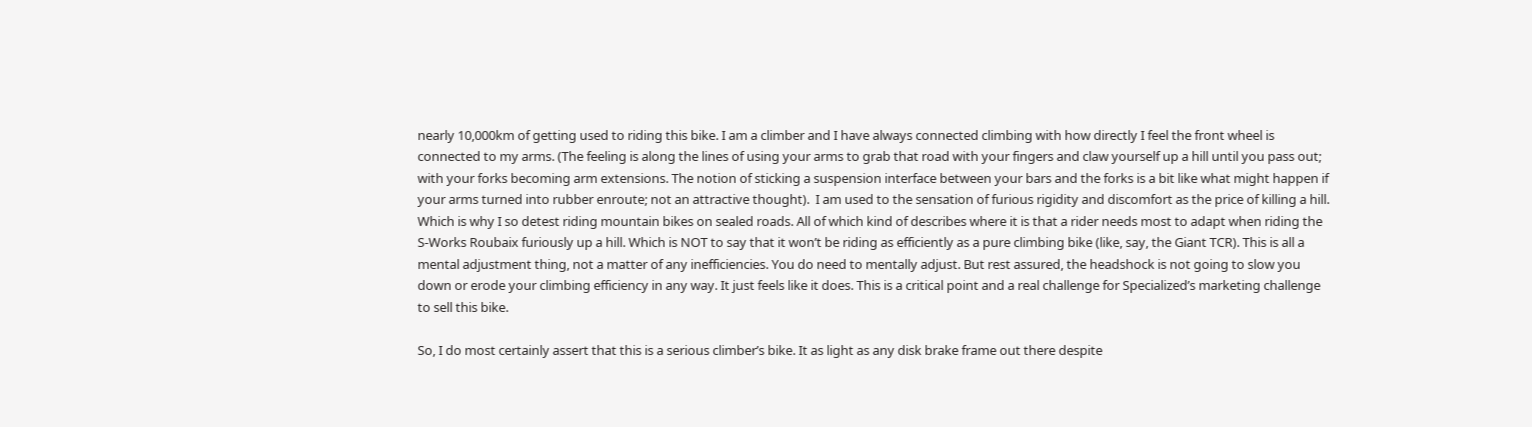nearly 10,000km of getting used to riding this bike. I am a climber and I have always connected climbing with how directly I feel the front wheel is connected to my arms. (The feeling is along the lines of using your arms to grab that road with your fingers and claw yourself up a hill until you pass out; with your forks becoming arm extensions. The notion of sticking a suspension interface between your bars and the forks is a bit like what might happen if your arms turned into rubber enroute; not an attractive thought).  I am used to the sensation of furious rigidity and discomfort as the price of killing a hill. Which is why I so detest riding mountain bikes on sealed roads. All of which kind of describes where it is that a rider needs most to adapt when riding the S-Works Roubaix furiously up a hill. Which is NOT to say that it won’t be riding as efficiently as a pure climbing bike (like, say, the Giant TCR). This is all a mental adjustment thing, not a matter of any inefficiencies. You do need to mentally adjust. But rest assured, the headshock is not going to slow you down or erode your climbing efficiency in any way. It just feels like it does. This is a critical point and a real challenge for Specialized’s marketing challenge to sell this bike.

So, I do most certainly assert that this is a serious climber’s bike. It as light as any disk brake frame out there despite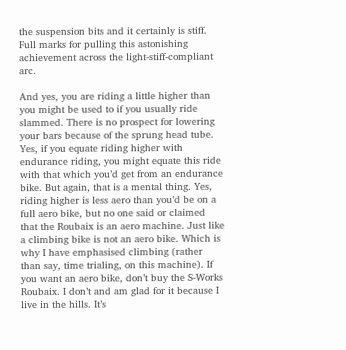the suspension bits and it certainly is stiff. Full marks for pulling this astonishing achievement across the light-stiff-compliant arc.

And yes, you are riding a little higher than you might be used to if you usually ride slammed. There is no prospect for lowering your bars because of the sprung head tube. Yes, if you equate riding higher with endurance riding, you might equate this ride with that which you’d get from an endurance bike. But again, that is a mental thing. Yes, riding higher is less aero than you’d be on a full aero bike, but no one said or claimed that the Roubaix is an aero machine. Just like a climbing bike is not an aero bike. Which is why I have emphasised climbing (rather than say, time trialing, on this machine). If you want an aero bike, don’t buy the S-Works Roubaix. I don’t and am glad for it because I live in the hills. It’s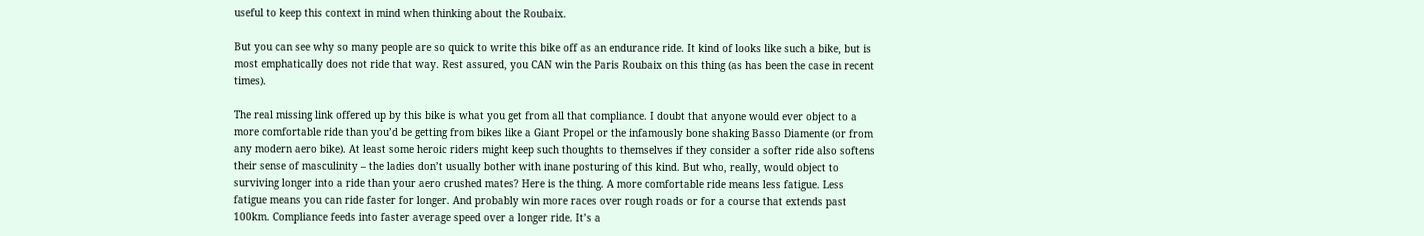useful to keep this context in mind when thinking about the Roubaix.

But you can see why so many people are so quick to write this bike off as an endurance ride. It kind of looks like such a bike, but is most emphatically does not ride that way. Rest assured, you CAN win the Paris Roubaix on this thing (as has been the case in recent times).

The real missing link offered up by this bike is what you get from all that compliance. I doubt that anyone would ever object to a more comfortable ride than you’d be getting from bikes like a Giant Propel or the infamously bone shaking Basso Diamente (or from any modern aero bike). At least some heroic riders might keep such thoughts to themselves if they consider a softer ride also softens their sense of masculinity – the ladies don’t usually bother with inane posturing of this kind. But who, really, would object to surviving longer into a ride than your aero crushed mates? Here is the thing. A more comfortable ride means less fatigue. Less fatigue means you can ride faster for longer. And probably win more races over rough roads or for a course that extends past 100km. Compliance feeds into faster average speed over a longer ride. It’s a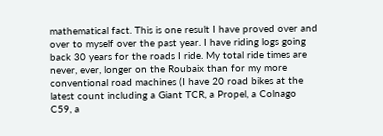mathematical fact. This is one result I have proved over and over to myself over the past year. I have riding logs going back 30 years for the roads I ride. My total ride times are never, ever, longer on the Roubaix than for my more conventional road machines (I have 20 road bikes at the latest count including a Giant TCR, a Propel, a Colnago C59, a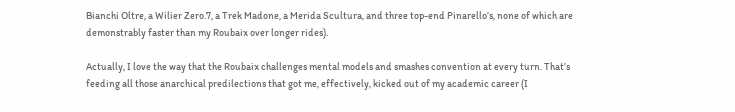Bianchi Oltre, a Wilier Zero.7, a Trek Madone, a Merida Scultura, and three top-end Pinarello’s, none of which are demonstrably faster than my Roubaix over longer rides).

Actually, I love the way that the Roubaix challenges mental models and smashes convention at every turn. That’s feeding all those anarchical predilections that got me, effectively, kicked out of my academic career (I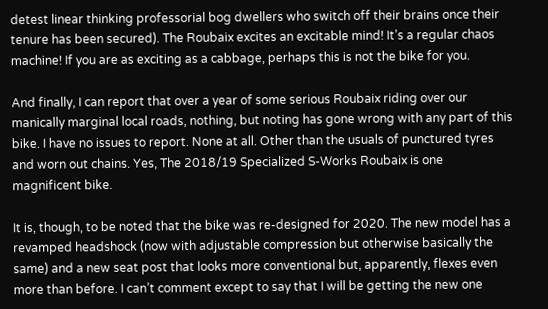detest linear thinking professorial bog dwellers who switch off their brains once their tenure has been secured). The Roubaix excites an excitable mind! It’s a regular chaos machine! If you are as exciting as a cabbage, perhaps this is not the bike for you.

And finally, I can report that over a year of some serious Roubaix riding over our manically marginal local roads, nothing, but noting has gone wrong with any part of this bike. I have no issues to report. None at all. Other than the usuals of punctured tyres and worn out chains. Yes, The 2018/19 Specialized S-Works Roubaix is one magnificent bike.

It is, though, to be noted that the bike was re-designed for 2020. The new model has a revamped headshock (now with adjustable compression but otherwise basically the same) and a new seat post that looks more conventional but, apparently, flexes even more than before. I can’t comment except to say that I will be getting the new one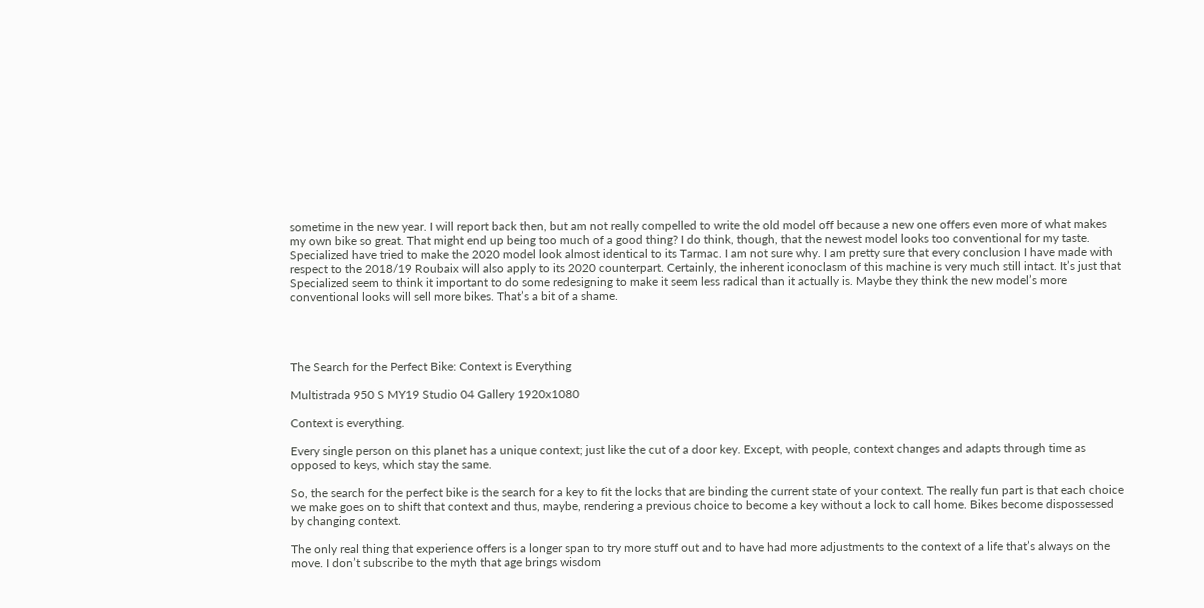sometime in the new year. I will report back then, but am not really compelled to write the old model off because a new one offers even more of what makes my own bike so great. That might end up being too much of a good thing? I do think, though, that the newest model looks too conventional for my taste. Specialized have tried to make the 2020 model look almost identical to its Tarmac. I am not sure why. I am pretty sure that every conclusion I have made with respect to the 2018/19 Roubaix will also apply to its 2020 counterpart. Certainly, the inherent iconoclasm of this machine is very much still intact. It’s just that Specialized seem to think it important to do some redesigning to make it seem less radical than it actually is. Maybe they think the new model’s more conventional looks will sell more bikes. That’s a bit of a shame.




The Search for the Perfect Bike: Context is Everything

Multistrada 950 S MY19 Studio 04 Gallery 1920x1080

Context is everything.

Every single person on this planet has a unique context; just like the cut of a door key. Except, with people, context changes and adapts through time as opposed to keys, which stay the same.

So, the search for the perfect bike is the search for a key to fit the locks that are binding the current state of your context. The really fun part is that each choice we make goes on to shift that context and thus, maybe, rendering a previous choice to become a key without a lock to call home. Bikes become dispossessed by changing context.

The only real thing that experience offers is a longer span to try more stuff out and to have had more adjustments to the context of a life that’s always on the move. I don’t subscribe to the myth that age brings wisdom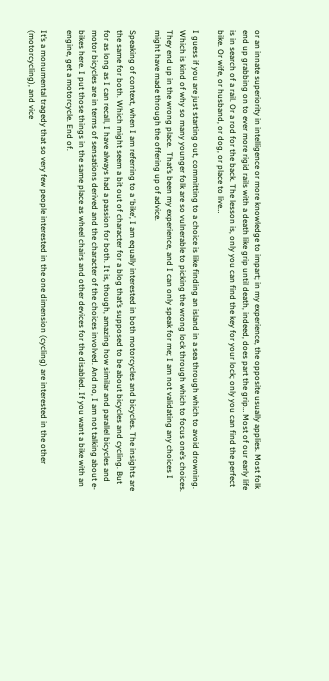or an innate superiority in intelligence or more knowledge to impart; in my experience, the opposite usually applies. Most folk end up grabbing on to ever more rigid rails with a death like grip until death, indeed, does part the grip… Most of our early life is in search of a rail. Or a rod for the back. The lesson is, only you can find the key for your lock; only you can find the perfect bike. Or wife, or husband, or dog, or place to live…

I guess if you are just starting out, committing to a choice is like finding an island in a sea through which to avoid drowning. Which is kind of why so many younger folk are so vulnerable to picking the wrong lock through which to focus one’s choices. They end up in the wrong place.  That’s been my experience, and I can only speak for me; I am not validating any choices I might have made through the offering up of advice.

Speaking of context, when I am referring to a ‘bike’, I am equally interested in both motorcycles and bicycles. The insights are the same for both. Which might seem a bit out of character for a blog that’s supposed to be about bicycles and cycling. But for as long as I can recall, I have always had a passion for both. It is, though, amazing how similar and parallel bicycles and motor bicycles are in terms of sensations derived and the character of the choices involved. And no, I am not talking about e-bikes here. I put those things in the same place as wheel chairs and other devices for the disabled. If you want a bike with an engine, get a motorcycle. End of.

It’s a monumental tragedy that so very few people interested in the one dimension (cycling) are interested in the other (motorcycling), and vice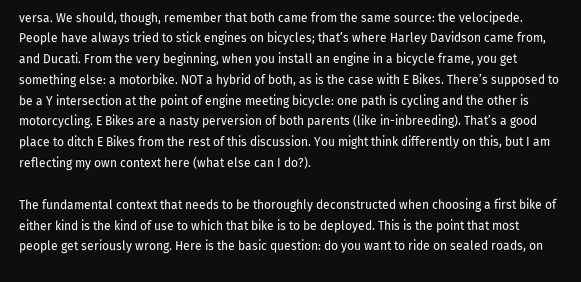versa. We should, though, remember that both came from the same source: the velocipede. People have always tried to stick engines on bicycles; that’s where Harley Davidson came from, and Ducati. From the very beginning, when you install an engine in a bicycle frame, you get something else: a motorbike. NOT a hybrid of both, as is the case with E Bikes. There’s supposed to be a Y intersection at the point of engine meeting bicycle: one path is cycling and the other is motorcycling. E Bikes are a nasty perversion of both parents (like in-inbreeding). That’s a good place to ditch E Bikes from the rest of this discussion. You might think differently on this, but I am reflecting my own context here (what else can I do?).

The fundamental context that needs to be thoroughly deconstructed when choosing a first bike of either kind is the kind of use to which that bike is to be deployed. This is the point that most people get seriously wrong. Here is the basic question: do you want to ride on sealed roads, on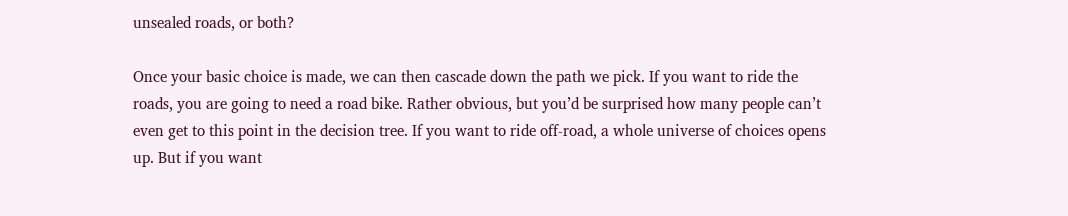unsealed roads, or both?

Once your basic choice is made, we can then cascade down the path we pick. If you want to ride the roads, you are going to need a road bike. Rather obvious, but you’d be surprised how many people can’t even get to this point in the decision tree. If you want to ride off-road, a whole universe of choices opens up. But if you want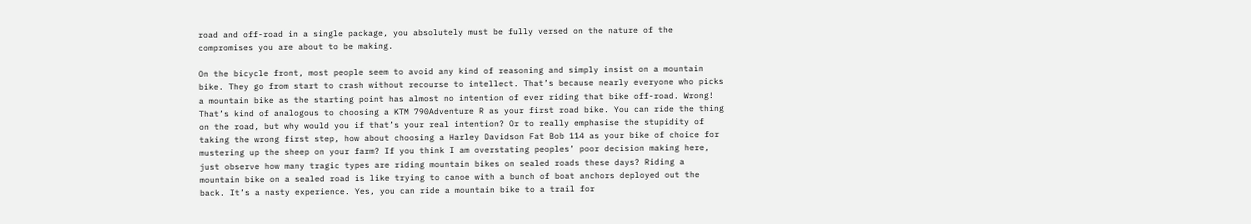road and off-road in a single package, you absolutely must be fully versed on the nature of the compromises you are about to be making.

On the bicycle front, most people seem to avoid any kind of reasoning and simply insist on a mountain bike. They go from start to crash without recourse to intellect. That’s because nearly everyone who picks a mountain bike as the starting point has almost no intention of ever riding that bike off-road. Wrong! That’s kind of analogous to choosing a KTM 790Adventure R as your first road bike. You can ride the thing on the road, but why would you if that’s your real intention? Or to really emphasise the stupidity of taking the wrong first step, how about choosing a Harley Davidson Fat Bob 114 as your bike of choice for mustering up the sheep on your farm? If you think I am overstating peoples’ poor decision making here, just observe how many tragic types are riding mountain bikes on sealed roads these days? Riding a mountain bike on a sealed road is like trying to canoe with a bunch of boat anchors deployed out the back. It’s a nasty experience. Yes, you can ride a mountain bike to a trail for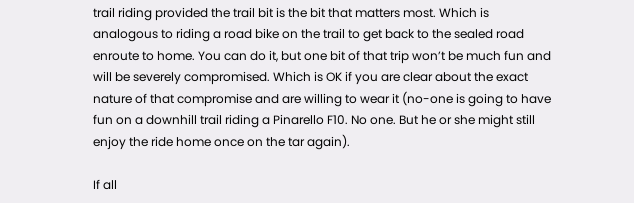trail riding provided the trail bit is the bit that matters most. Which is analogous to riding a road bike on the trail to get back to the sealed road enroute to home. You can do it, but one bit of that trip won’t be much fun and will be severely compromised. Which is OK if you are clear about the exact nature of that compromise and are willing to wear it (no-one is going to have fun on a downhill trail riding a Pinarello F10. No one. But he or she might still enjoy the ride home once on the tar again).

If all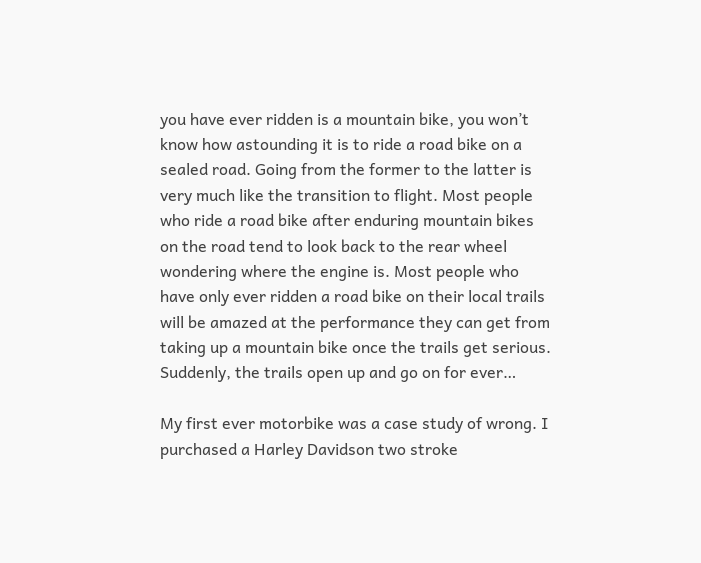you have ever ridden is a mountain bike, you won’t know how astounding it is to ride a road bike on a sealed road. Going from the former to the latter is very much like the transition to flight. Most people who ride a road bike after enduring mountain bikes on the road tend to look back to the rear wheel wondering where the engine is. Most people who have only ever ridden a road bike on their local trails will be amazed at the performance they can get from taking up a mountain bike once the trails get serious. Suddenly, the trails open up and go on for ever…

My first ever motorbike was a case study of wrong. I purchased a Harley Davidson two stroke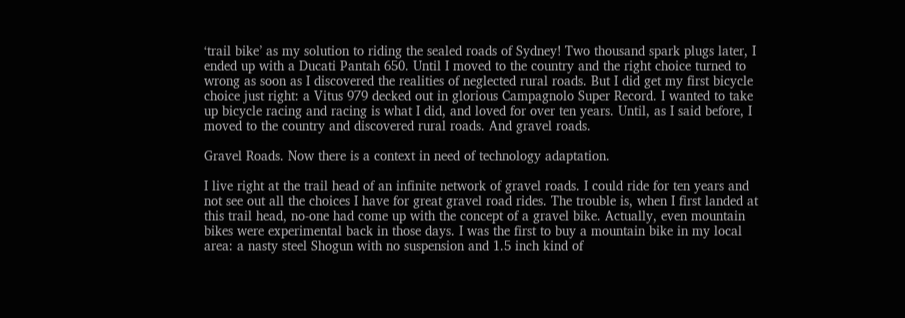‘trail bike’ as my solution to riding the sealed roads of Sydney! Two thousand spark plugs later, I ended up with a Ducati Pantah 650. Until I moved to the country and the right choice turned to wrong as soon as I discovered the realities of neglected rural roads. But I did get my first bicycle choice just right: a Vitus 979 decked out in glorious Campagnolo Super Record. I wanted to take up bicycle racing and racing is what I did, and loved for over ten years. Until, as I said before, I moved to the country and discovered rural roads. And gravel roads.

Gravel Roads. Now there is a context in need of technology adaptation.

I live right at the trail head of an infinite network of gravel roads. I could ride for ten years and not see out all the choices I have for great gravel road rides. The trouble is, when I first landed at this trail head, no-one had come up with the concept of a gravel bike. Actually, even mountain bikes were experimental back in those days. I was the first to buy a mountain bike in my local area: a nasty steel Shogun with no suspension and 1.5 inch kind of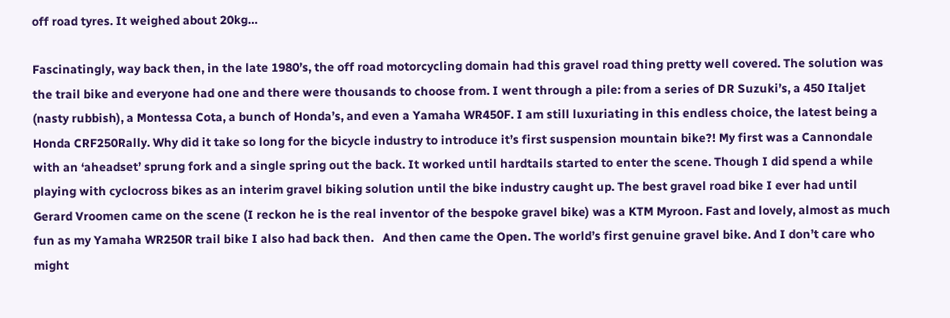off road tyres. It weighed about 20kg…

Fascinatingly, way back then, in the late 1980’s, the off road motorcycling domain had this gravel road thing pretty well covered. The solution was the trail bike and everyone had one and there were thousands to choose from. I went through a pile: from a series of DR Suzuki’s, a 450 Italjet (nasty rubbish), a Montessa Cota, a bunch of Honda’s, and even a Yamaha WR450F. I am still luxuriating in this endless choice, the latest being a Honda CRF250Rally. Why did it take so long for the bicycle industry to introduce it’s first suspension mountain bike?! My first was a Cannondale with an ‘aheadset’ sprung fork and a single spring out the back. It worked until hardtails started to enter the scene. Though I did spend a while playing with cyclocross bikes as an interim gravel biking solution until the bike industry caught up. The best gravel road bike I ever had until Gerard Vroomen came on the scene (I reckon he is the real inventor of the bespoke gravel bike) was a KTM Myroon. Fast and lovely, almost as much fun as my Yamaha WR250R trail bike I also had back then.   And then came the Open. The world’s first genuine gravel bike. And I don’t care who might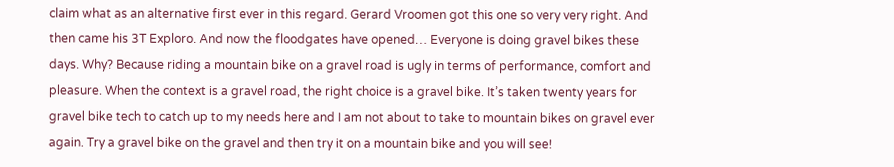claim what as an alternative first ever in this regard. Gerard Vroomen got this one so very very right. And then came his 3T Exploro. And now the floodgates have opened… Everyone is doing gravel bikes these days. Why? Because riding a mountain bike on a gravel road is ugly in terms of performance, comfort and pleasure. When the context is a gravel road, the right choice is a gravel bike. It’s taken twenty years for gravel bike tech to catch up to my needs here and I am not about to take to mountain bikes on gravel ever again. Try a gravel bike on the gravel and then try it on a mountain bike and you will see!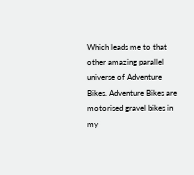Which leads me to that other amazing parallel universe of Adventure Bikes. Adventure Bikes are motorised gravel bikes in my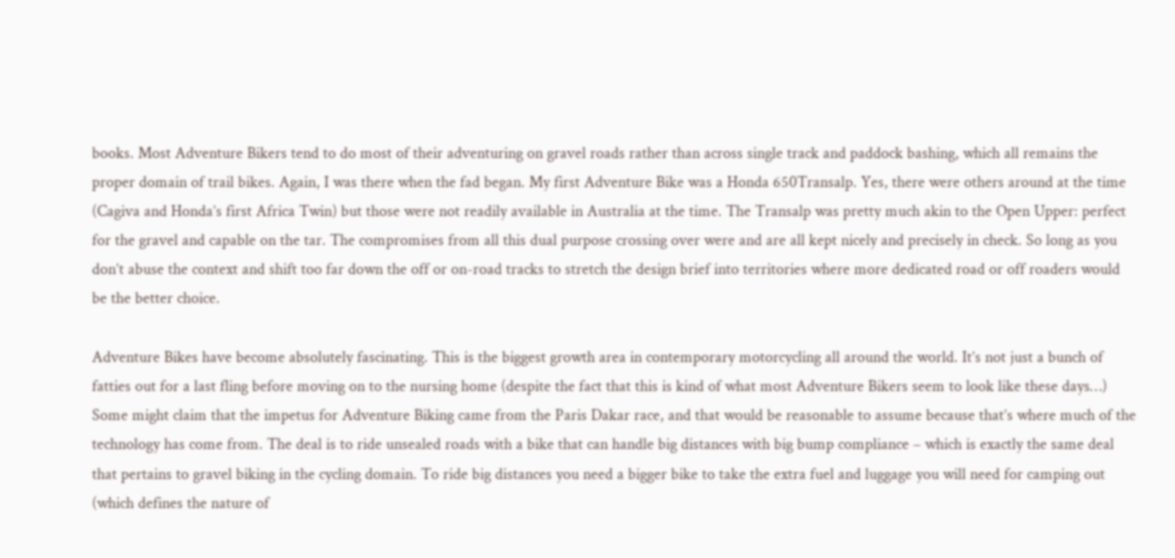books. Most Adventure Bikers tend to do most of their adventuring on gravel roads rather than across single track and paddock bashing, which all remains the proper domain of trail bikes. Again, I was there when the fad began. My first Adventure Bike was a Honda 650Transalp. Yes, there were others around at the time (Cagiva and Honda’s first Africa Twin) but those were not readily available in Australia at the time. The Transalp was pretty much akin to the Open Upper: perfect for the gravel and capable on the tar. The compromises from all this dual purpose crossing over were and are all kept nicely and precisely in check. So long as you don’t abuse the context and shift too far down the off or on-road tracks to stretch the design brief into territories where more dedicated road or off roaders would be the better choice.

Adventure Bikes have become absolutely fascinating. This is the biggest growth area in contemporary motorcycling all around the world. It’s not just a bunch of fatties out for a last fling before moving on to the nursing home (despite the fact that this is kind of what most Adventure Bikers seem to look like these days…) Some might claim that the impetus for Adventure Biking came from the Paris Dakar race, and that would be reasonable to assume because that’s where much of the technology has come from. The deal is to ride unsealed roads with a bike that can handle big distances with big bump compliance – which is exactly the same deal that pertains to gravel biking in the cycling domain. To ride big distances you need a bigger bike to take the extra fuel and luggage you will need for camping out (which defines the nature of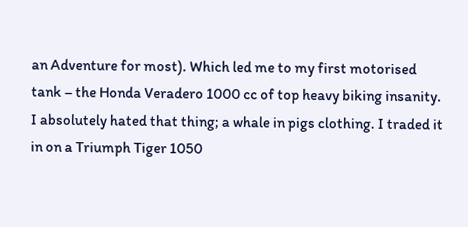an Adventure for most). Which led me to my first motorised tank – the Honda Veradero 1000 cc of top heavy biking insanity. I absolutely hated that thing; a whale in pigs clothing. I traded it in on a Triumph Tiger 1050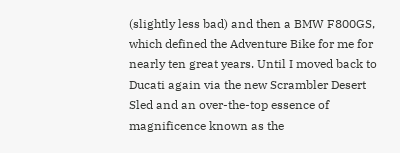(slightly less bad) and then a BMW F800GS, which defined the Adventure Bike for me for nearly ten great years. Until I moved back to Ducati again via the new Scrambler Desert Sled and an over-the-top essence of magnificence known as the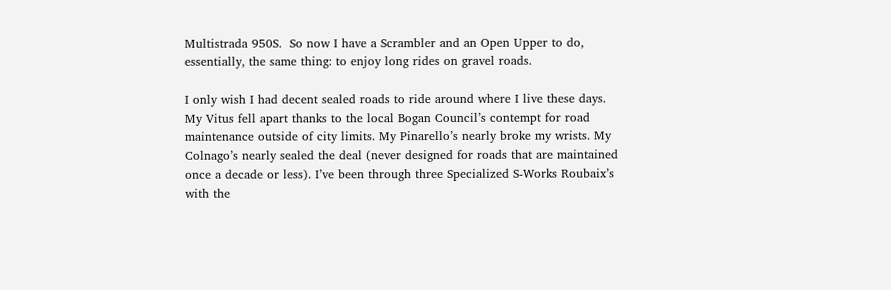Multistrada 950S.  So now I have a Scrambler and an Open Upper to do, essentially, the same thing: to enjoy long rides on gravel roads.

I only wish I had decent sealed roads to ride around where I live these days. My Vitus fell apart thanks to the local Bogan Council’s contempt for road maintenance outside of city limits. My Pinarello’s nearly broke my wrists. My Colnago’s nearly sealed the deal (never designed for roads that are maintained once a decade or less). I’ve been through three Specialized S-Works Roubaix’s with the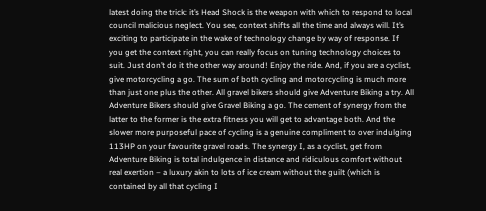latest doing the trick: it’s Head Shock is the weapon with which to respond to local council malicious neglect. You see, context shifts all the time and always will. It’s exciting to participate in the wake of technology change by way of response. If you get the context right, you can really focus on tuning technology choices to suit. Just don’t do it the other way around! Enjoy the ride. And, if you are a cyclist, give motorcycling a go. The sum of both cycling and motorcycling is much more than just one plus the other. All gravel bikers should give Adventure Biking a try. All Adventure Bikers should give Gravel Biking a go. The cement of synergy from the latter to the former is the extra fitness you will get to advantage both. And the slower more purposeful pace of cycling is a genuine compliment to over indulging 113HP on your favourite gravel roads. The synergy I, as a cyclist, get from Adventure Biking is total indulgence in distance and ridiculous comfort without real exertion – a luxury akin to lots of ice cream without the guilt (which is contained by all that cycling I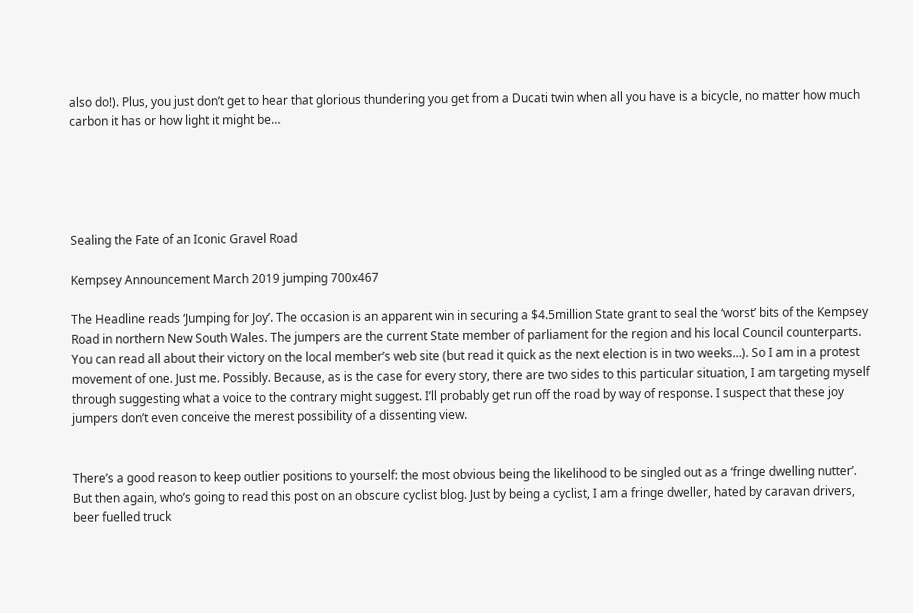also do!). Plus, you just don’t get to hear that glorious thundering you get from a Ducati twin when all you have is a bicycle, no matter how much carbon it has or how light it might be…





Sealing the Fate of an Iconic Gravel Road

Kempsey Announcement March 2019 jumping 700x467

The Headline reads ‘Jumping for Joy’. The occasion is an apparent win in securing a $4.5million State grant to seal the ‘worst’ bits of the Kempsey Road in northern New South Wales. The jumpers are the current State member of parliament for the region and his local Council counterparts. You can read all about their victory on the local member’s web site (but read it quick as the next election is in two weeks…). So I am in a protest movement of one. Just me. Possibly. Because, as is the case for every story, there are two sides to this particular situation, I am targeting myself through suggesting what a voice to the contrary might suggest. I’ll probably get run off the road by way of response. I suspect that these joy jumpers don’t even conceive the merest possibility of a dissenting view.


There’s a good reason to keep outlier positions to yourself: the most obvious being the likelihood to be singled out as a ‘fringe dwelling nutter’. But then again, who’s going to read this post on an obscure cyclist blog. Just by being a cyclist, I am a fringe dweller, hated by caravan drivers, beer fuelled truck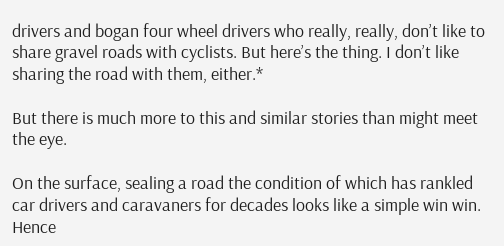drivers and bogan four wheel drivers who really, really, don’t like to share gravel roads with cyclists. But here’s the thing. I don’t like sharing the road with them, either.*

But there is much more to this and similar stories than might meet the eye.

On the surface, sealing a road the condition of which has rankled car drivers and caravaners for decades looks like a simple win win. Hence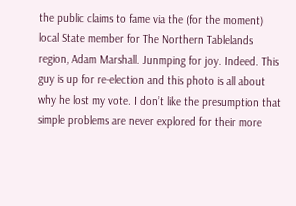the public claims to fame via the (for the moment) local State member for The Northern Tablelands region, Adam Marshall. Junmping for joy. Indeed. This guy is up for re-election and this photo is all about why he lost my vote. I don’t like the presumption that simple problems are never explored for their more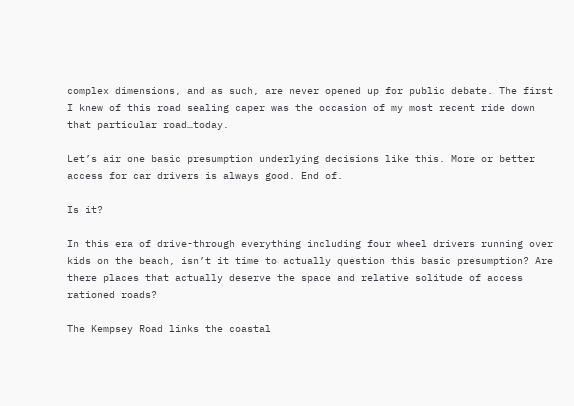complex dimensions, and as such, are never opened up for public debate. The first I knew of this road sealing caper was the occasion of my most recent ride down that particular road…today.

Let’s air one basic presumption underlying decisions like this. More or better access for car drivers is always good. End of.

Is it?

In this era of drive-through everything including four wheel drivers running over kids on the beach, isn’t it time to actually question this basic presumption? Are there places that actually deserve the space and relative solitude of access rationed roads?

The Kempsey Road links the coastal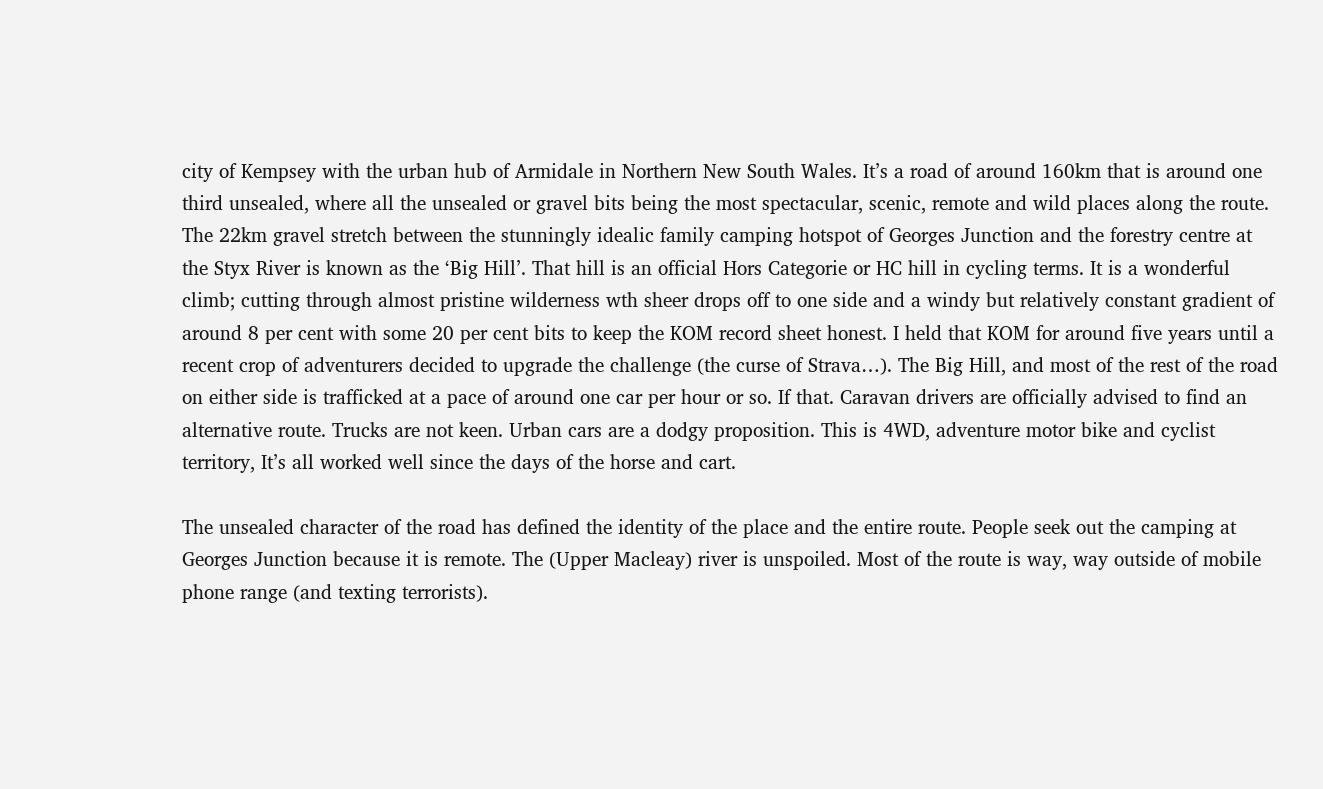city of Kempsey with the urban hub of Armidale in Northern New South Wales. It’s a road of around 160km that is around one third unsealed, where all the unsealed or gravel bits being the most spectacular, scenic, remote and wild places along the route. The 22km gravel stretch between the stunningly idealic family camping hotspot of Georges Junction and the forestry centre at the Styx River is known as the ‘Big Hill’. That hill is an official Hors Categorie or HC hill in cycling terms. It is a wonderful climb; cutting through almost pristine wilderness wth sheer drops off to one side and a windy but relatively constant gradient of around 8 per cent with some 20 per cent bits to keep the KOM record sheet honest. I held that KOM for around five years until a recent crop of adventurers decided to upgrade the challenge (the curse of Strava…). The Big Hill, and most of the rest of the road on either side is trafficked at a pace of around one car per hour or so. If that. Caravan drivers are officially advised to find an alternative route. Trucks are not keen. Urban cars are a dodgy proposition. This is 4WD, adventure motor bike and cyclist territory, It’s all worked well since the days of the horse and cart.

The unsealed character of the road has defined the identity of the place and the entire route. People seek out the camping at Georges Junction because it is remote. The (Upper Macleay) river is unspoiled. Most of the route is way, way outside of mobile phone range (and texting terrorists).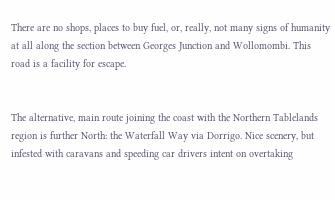There are no shops, places to buy fuel, or, really, not many signs of humanity at all along the section between Georges Junction and Wollomombi. This road is a facility for escape.


The alternative, main route joining the coast with the Northern Tablelands region is further North: the Waterfall Way via Dorrigo. Nice scenery, but infested with caravans and speeding car drivers intent on overtaking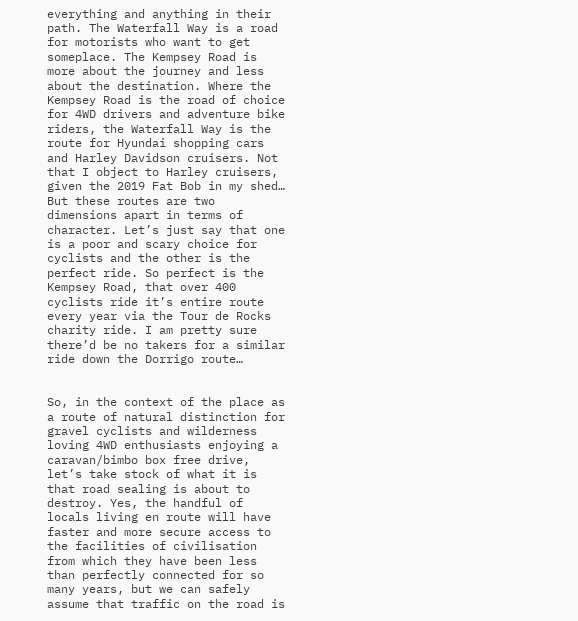everything and anything in their path. The Waterfall Way is a road for motorists who want to get someplace. The Kempsey Road is more about the journey and less about the destination. Where the Kempsey Road is the road of choice for 4WD drivers and adventure bike riders, the Waterfall Way is the route for Hyundai shopping cars and Harley Davidson cruisers. Not that I object to Harley cruisers, given the 2019 Fat Bob in my shed… But these routes are two dimensions apart in terms of character. Let’s just say that one is a poor and scary choice for cyclists and the other is the perfect ride. So perfect is the Kempsey Road, that over 400 cyclists ride it’s entire route every year via the Tour de Rocks charity ride. I am pretty sure there’d be no takers for a similar ride down the Dorrigo route…


So, in the context of the place as a route of natural distinction for gravel cyclists and wilderness loving 4WD enthusiasts enjoying a caravan/bimbo box free drive, let’s take stock of what it is that road sealing is about to destroy. Yes, the handful of locals living en route will have faster and more secure access to the facilities of civilisation from which they have been less than perfectly connected for so many years, but we can safely assume that traffic on the road is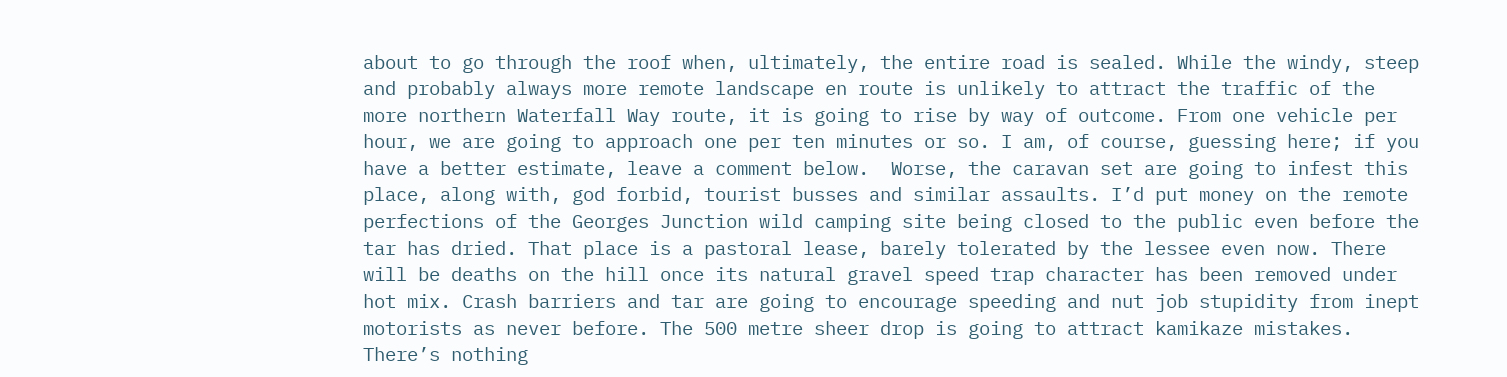about to go through the roof when, ultimately, the entire road is sealed. While the windy, steep and probably always more remote landscape en route is unlikely to attract the traffic of the more northern Waterfall Way route, it is going to rise by way of outcome. From one vehicle per hour, we are going to approach one per ten minutes or so. I am, of course, guessing here; if you have a better estimate, leave a comment below.  Worse, the caravan set are going to infest this place, along with, god forbid, tourist busses and similar assaults. I’d put money on the remote perfections of the Georges Junction wild camping site being closed to the public even before the tar has dried. That place is a pastoral lease, barely tolerated by the lessee even now. There will be deaths on the hill once its natural gravel speed trap character has been removed under hot mix. Crash barriers and tar are going to encourage speeding and nut job stupidity from inept motorists as never before. The 500 metre sheer drop is going to attract kamikaze mistakes. There’s nothing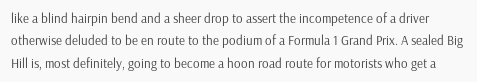like a blind hairpin bend and a sheer drop to assert the incompetence of a driver otherwise deluded to be en route to the podium of a Formula 1 Grand Prix. A sealed Big Hill is, most definitely, going to become a hoon road route for motorists who get a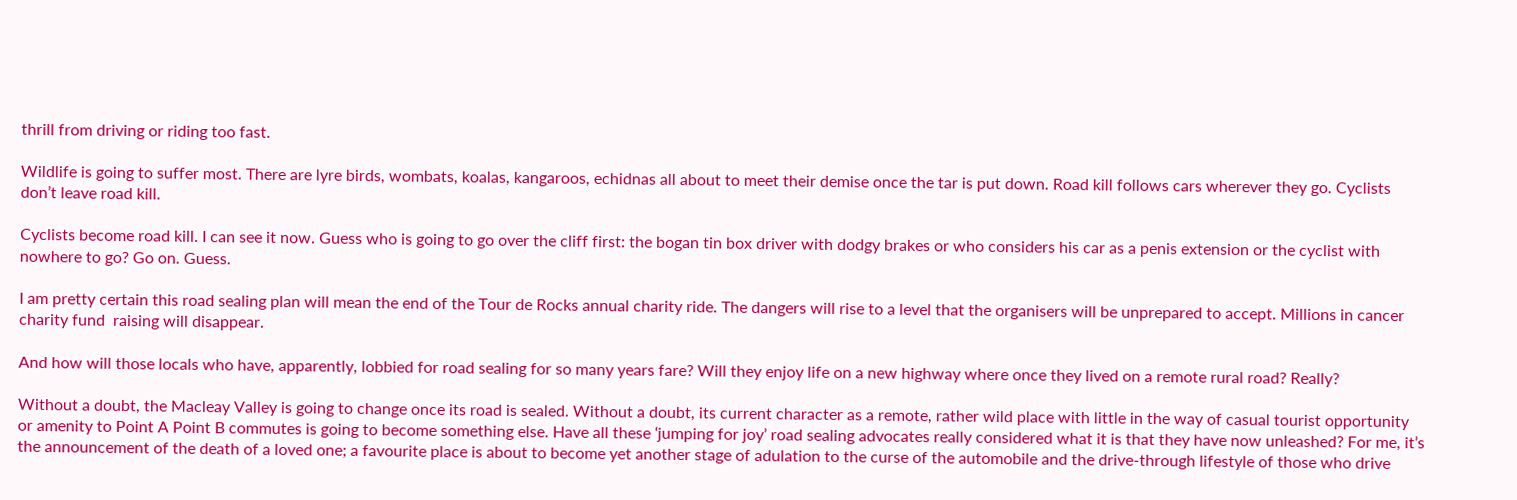thrill from driving or riding too fast.

Wildlife is going to suffer most. There are lyre birds, wombats, koalas, kangaroos, echidnas all about to meet their demise once the tar is put down. Road kill follows cars wherever they go. Cyclists don’t leave road kill.

Cyclists become road kill. I can see it now. Guess who is going to go over the cliff first: the bogan tin box driver with dodgy brakes or who considers his car as a penis extension or the cyclist with nowhere to go? Go on. Guess.

I am pretty certain this road sealing plan will mean the end of the Tour de Rocks annual charity ride. The dangers will rise to a level that the organisers will be unprepared to accept. Millions in cancer charity fund  raising will disappear.

And how will those locals who have, apparently, lobbied for road sealing for so many years fare? Will they enjoy life on a new highway where once they lived on a remote rural road? Really?

Without a doubt, the Macleay Valley is going to change once its road is sealed. Without a doubt, its current character as a remote, rather wild place with little in the way of casual tourist opportunity or amenity to Point A Point B commutes is going to become something else. Have all these ‘jumping for joy’ road sealing advocates really considered what it is that they have now unleashed? For me, it’s the announcement of the death of a loved one; a favourite place is about to become yet another stage of adulation to the curse of the automobile and the drive-through lifestyle of those who drive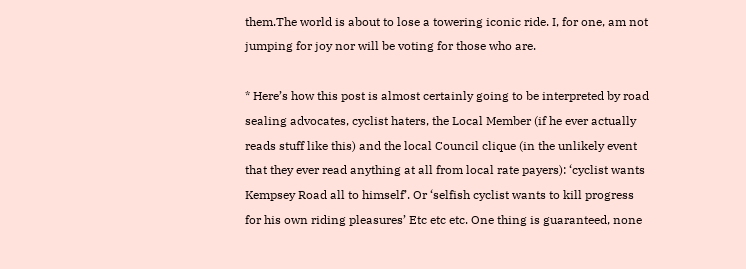them.The world is about to lose a towering iconic ride. I, for one, am not jumping for joy nor will be voting for those who are.

* Here’s how this post is almost certainly going to be interpreted by road sealing advocates, cyclist haters, the Local Member (if he ever actually reads stuff like this) and the local Council clique (in the unlikely event that they ever read anything at all from local rate payers): ‘cyclist wants Kempsey Road all to himself’. Or ‘selfish cyclist wants to kill progress for his own riding pleasures’ Etc etc etc. One thing is guaranteed, none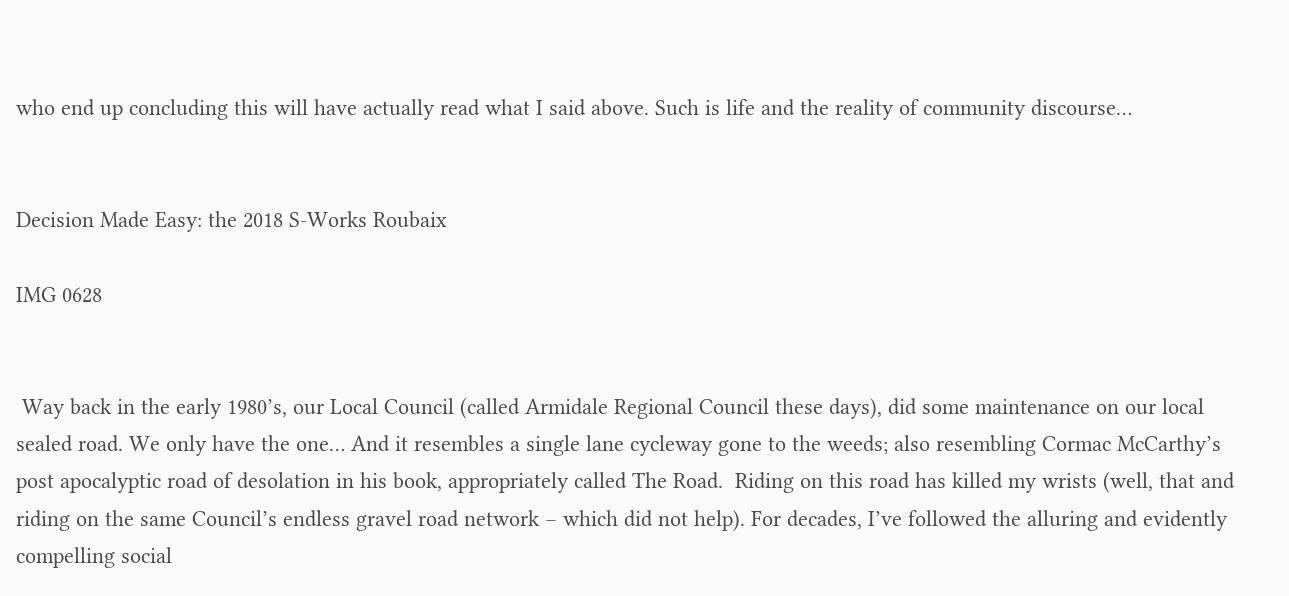who end up concluding this will have actually read what I said above. Such is life and the reality of community discourse…


Decision Made Easy: the 2018 S-Works Roubaix

IMG 0628


 Way back in the early 1980’s, our Local Council (called Armidale Regional Council these days), did some maintenance on our local sealed road. We only have the one… And it resembles a single lane cycleway gone to the weeds; also resembling Cormac McCarthy’s post apocalyptic road of desolation in his book, appropriately called The Road.  Riding on this road has killed my wrists (well, that and riding on the same Council’s endless gravel road network – which did not help). For decades, I’ve followed the alluring and evidently compelling social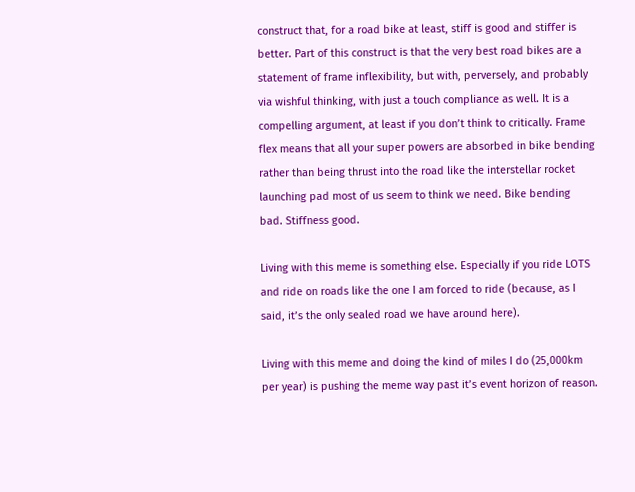construct that, for a road bike at least, stiff is good and stiffer is better. Part of this construct is that the very best road bikes are a statement of frame inflexibility, but with, perversely, and probably via wishful thinking, with just a touch compliance as well. It is a compelling argument, at least if you don’t think to critically. Frame flex means that all your super powers are absorbed in bike bending rather than being thrust into the road like the interstellar rocket launching pad most of us seem to think we need. Bike bending bad. Stiffness good.

Living with this meme is something else. Especially if you ride LOTS and ride on roads like the one I am forced to ride (because, as I said, it’s the only sealed road we have around here).

Living with this meme and doing the kind of miles I do (25,000km per year) is pushing the meme way past it’s event horizon of reason.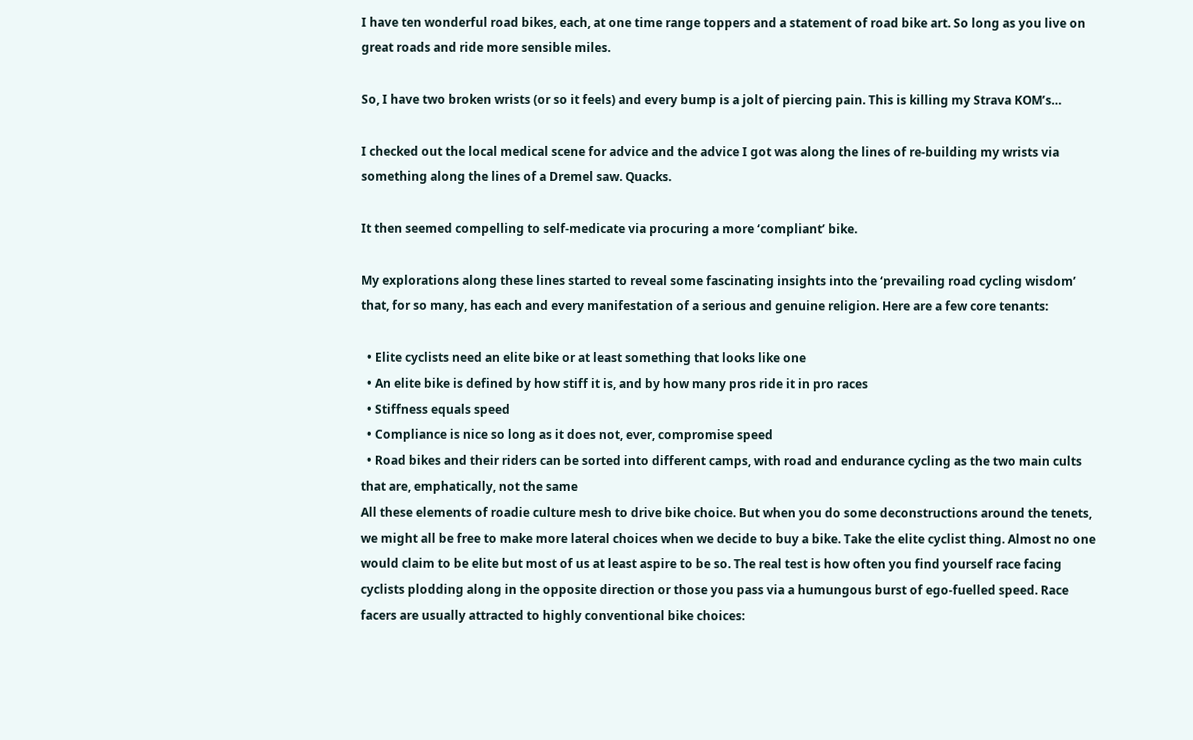I have ten wonderful road bikes, each, at one time range toppers and a statement of road bike art. So long as you live on great roads and ride more sensible miles.

So, I have two broken wrists (or so it feels) and every bump is a jolt of piercing pain. This is killing my Strava KOM’s…

I checked out the local medical scene for advice and the advice I got was along the lines of re-building my wrists via something along the lines of a Dremel saw. Quacks.

It then seemed compelling to self-medicate via procuring a more ‘compliant’ bike.

My explorations along these lines started to reveal some fascinating insights into the ‘prevailing road cycling wisdom’ that, for so many, has each and every manifestation of a serious and genuine religion. Here are a few core tenants:

  • Elite cyclists need an elite bike or at least something that looks like one
  • An elite bike is defined by how stiff it is, and by how many pros ride it in pro races
  • Stiffness equals speed
  • Compliance is nice so long as it does not, ever, compromise speed
  • Road bikes and their riders can be sorted into different camps, with road and endurance cycling as the two main cults that are, emphatically, not the same
All these elements of roadie culture mesh to drive bike choice. But when you do some deconstructions around the tenets, we might all be free to make more lateral choices when we decide to buy a bike. Take the elite cyclist thing. Almost no one would claim to be elite but most of us at least aspire to be so. The real test is how often you find yourself race facing cyclists plodding along in the opposite direction or those you pass via a humungous burst of ego-fuelled speed. Race facers are usually attracted to highly conventional bike choices: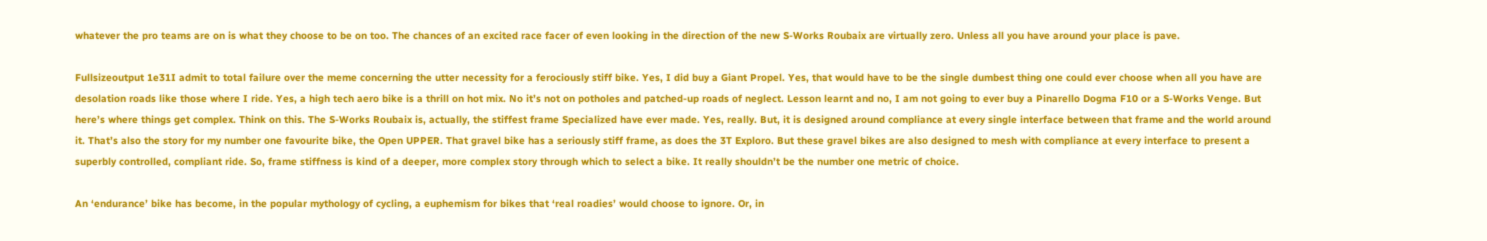whatever the pro teams are on is what they choose to be on too. The chances of an excited race facer of even looking in the direction of the new S-Works Roubaix are virtually zero. Unless all you have around your place is pave.

Fullsizeoutput 1e31I admit to total failure over the meme concerning the utter necessity for a ferociously stiff bike. Yes, I did buy a Giant Propel. Yes, that would have to be the single dumbest thing one could ever choose when all you have are desolation roads like those where I ride. Yes, a high tech aero bike is a thrill on hot mix. No it’s not on potholes and patched-up roads of neglect. Lesson learnt and no, I am not going to ever buy a Pinarello Dogma F10 or a S-Works Venge. But here’s where things get complex. Think on this. The S-Works Roubaix is, actually, the stiffest frame Specialized have ever made. Yes, really. But, it is designed around compliance at every single interface between that frame and the world around it. That’s also the story for my number one favourite bike, the Open UPPER. That gravel bike has a seriously stiff frame, as does the 3T Exploro. But these gravel bikes are also designed to mesh with compliance at every interface to present a superbly controlled, compliant ride. So, frame stiffness is kind of a deeper, more complex story through which to select a bike. It really shouldn’t be the number one metric of choice.

An ‘endurance’ bike has become, in the popular mythology of cycling, a euphemism for bikes that ‘real roadies’ would choose to ignore. Or, in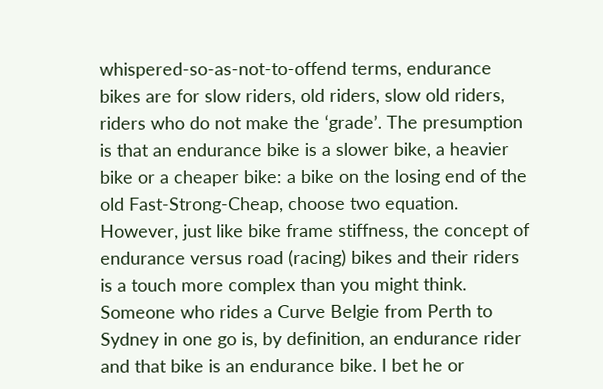whispered-so-as-not-to-offend terms, endurance bikes are for slow riders, old riders, slow old riders, riders who do not make the ‘grade’. The presumption is that an endurance bike is a slower bike, a heavier bike or a cheaper bike: a bike on the losing end of the old Fast-Strong-Cheap, choose two equation. However, just like bike frame stiffness, the concept of endurance versus road (racing) bikes and their riders is a touch more complex than you might think. Someone who rides a Curve Belgie from Perth to Sydney in one go is, by definition, an endurance rider and that bike is an endurance bike. I bet he or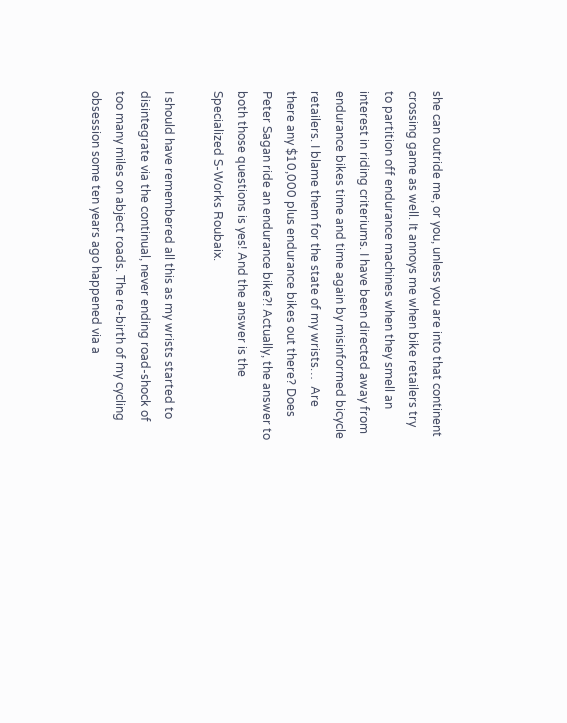she can outride me, or you, unless you are into that continent crossing game as well. It annoys me when bike retailers try to partition off endurance machines when they smell an interest in riding criteriums. I have been directed away from endurance bikes time and time again by misinformed bicycle retailers. I blame them for the state of my wrists…  Are there any $10,000 plus endurance bikes out there? Does Peter Sagan ride an endurance bike?! Actually, the answer to both those questions is yes! And the answer is the Specialized S-Works Roubaix.

I should have remembered all this as my wrists started to disintegrate via the continual, never ending road-shock of too many miles on abject roads. The re-birth of my cycling obsession some ten years ago happened via a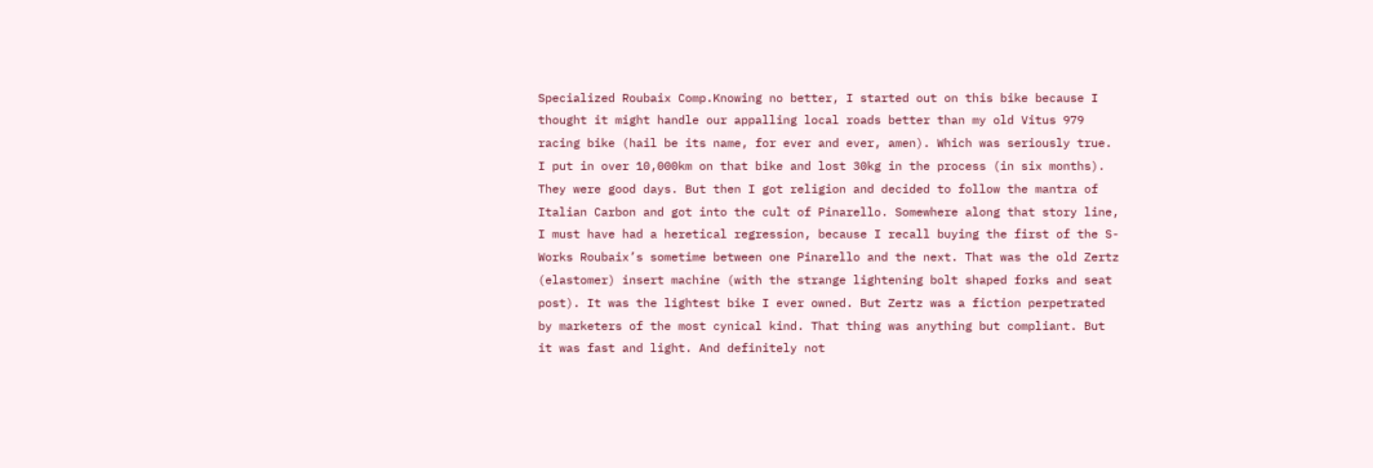Specialized Roubaix Comp.Knowing no better, I started out on this bike because I thought it might handle our appalling local roads better than my old Vitus 979 racing bike (hail be its name, for ever and ever, amen). Which was seriously true. I put in over 10,000km on that bike and lost 30kg in the process (in six months). They were good days. But then I got religion and decided to follow the mantra of Italian Carbon and got into the cult of Pinarello. Somewhere along that story line, I must have had a heretical regression, because I recall buying the first of the S-Works Roubaix’s sometime between one Pinarello and the next. That was the old Zertz (elastomer) insert machine (with the strange lightening bolt shaped forks and seat post). It was the lightest bike I ever owned. But Zertz was a fiction perpetrated by marketers of the most cynical kind. That thing was anything but compliant. But it was fast and light. And definitely not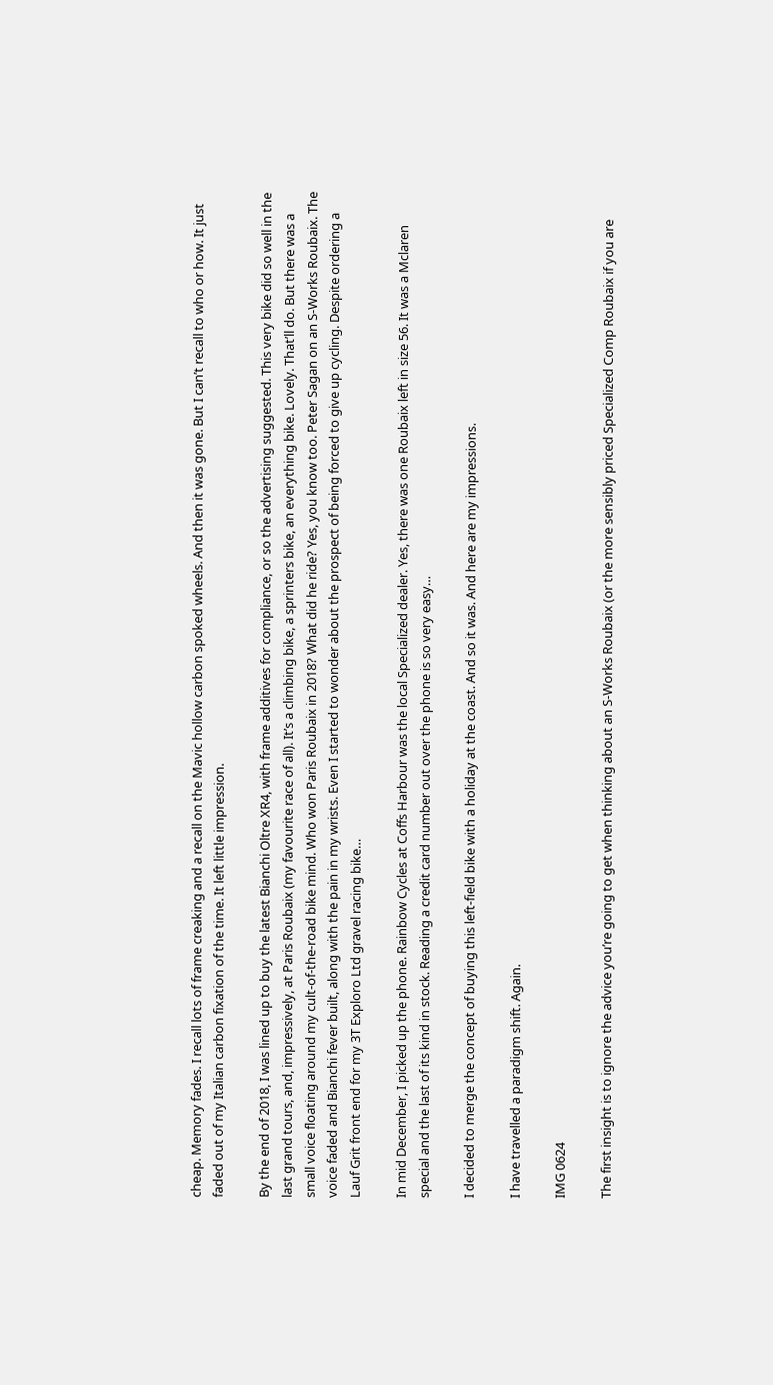cheap. Memory fades. I recall lots of frame creaking and a recall on the Mavic hollow carbon spoked wheels. And then it was gone. But I can’t recall to who or how. It just faded out of my Italian carbon fixation of the time. It left little impression.

By the end of 2018, I was lined up to buy the latest Bianchi Oltre XR4, with frame additives for compliance, or so the advertising suggested. This very bike did so well in the last grand tours, and, impressively, at Paris Roubaix (my favourite race of all). It’s a climbing bike, a sprinters bike, an everything bike. Lovely. That’ll do. But there was a small voice floating around my cult-of-the-road bike mind. Who won Paris Roubaix in 2018? What did he ride? Yes, you know too. Peter Sagan on an S-Works Roubaix. The voice faded and Bianchi fever built, along with the pain in my wrists. Even I started to wonder about the prospect of being forced to give up cycling. Despite ordering a Lauf Grit front end for my 3T Exploro Ltd gravel racing bike…

In mid December, I picked up the phone. Rainbow Cycles at Coffs Harbour was the local Specialized dealer. Yes, there was one Roubaix left in size 56. It was a Mclaren special and the last of its kind in stock. Reading a credit card number out over the phone is so very easy…

I decided to merge the concept of buying this left-field bike with a holiday at the coast. And so it was. And here are my impressions.

I have travelled a paradigm shift. Again.

IMG 0624

The first insight is to ignore the advice you’re going to get when thinking about an S-Works Roubaix (or the more sensibly priced Specialized Comp Roubaix if you are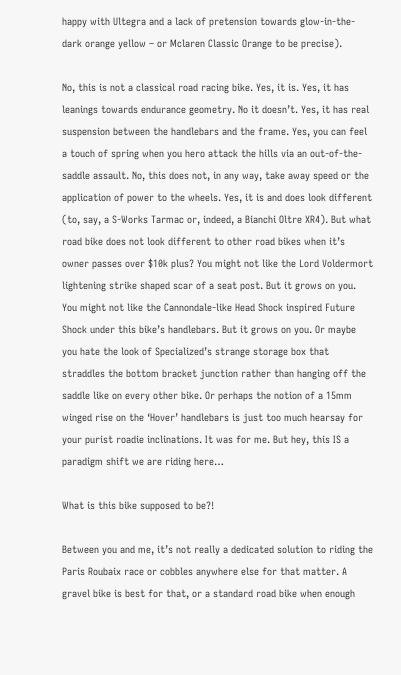happy with Ultegra and a lack of pretension towards glow-in-the-dark orange yellow – or Mclaren Classic Orange to be precise).

No, this is not a classical road racing bike. Yes, it is. Yes, it has leanings towards endurance geometry. No it doesn’t. Yes, it has real suspension between the handlebars and the frame. Yes, you can feel a touch of spring when you hero attack the hills via an out-of-the-saddle assault. No, this does not, in any way, take away speed or the application of power to the wheels. Yes, it is and does look different (to, say, a S-Works Tarmac or, indeed, a Bianchi Oltre XR4). But what road bike does not look different to other road bikes when it’s owner passes over $10k plus? You might not like the Lord Voldermort lightening strike shaped scar of a seat post. But it grows on you. You might not like the Cannondale-like Head Shock inspired Future Shock under this bike’s handlebars. But it grows on you. Or maybe you hate the look of Specialized’s strange storage box that straddles the bottom bracket junction rather than hanging off the saddle like on every other bike. Or perhaps the notion of a 15mm winged rise on the ‘Hover’ handlebars is just too much hearsay for your purist roadie inclinations. It was for me. But hey, this IS a paradigm shift we are riding here…

What is this bike supposed to be?!

Between you and me, it’s not really a dedicated solution to riding the Paris Roubaix race or cobbles anywhere else for that matter. A gravel bike is best for that, or a standard road bike when enough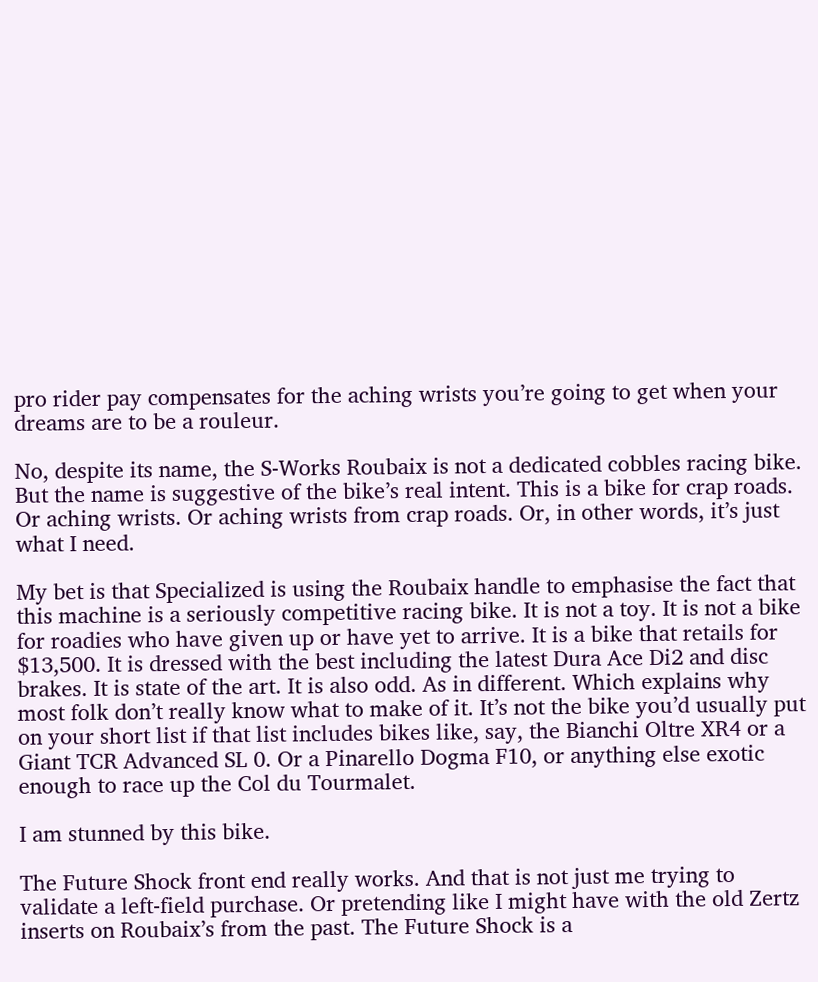pro rider pay compensates for the aching wrists you’re going to get when your dreams are to be a rouleur.

No, despite its name, the S-Works Roubaix is not a dedicated cobbles racing bike. But the name is suggestive of the bike’s real intent. This is a bike for crap roads. Or aching wrists. Or aching wrists from crap roads. Or, in other words, it’s just what I need.

My bet is that Specialized is using the Roubaix handle to emphasise the fact that this machine is a seriously competitive racing bike. It is not a toy. It is not a bike for roadies who have given up or have yet to arrive. It is a bike that retails for $13,500. It is dressed with the best including the latest Dura Ace Di2 and disc brakes. It is state of the art. It is also odd. As in different. Which explains why most folk don’t really know what to make of it. It’s not the bike you’d usually put on your short list if that list includes bikes like, say, the Bianchi Oltre XR4 or a Giant TCR Advanced SL 0. Or a Pinarello Dogma F10, or anything else exotic enough to race up the Col du Tourmalet.

I am stunned by this bike.

The Future Shock front end really works. And that is not just me trying to validate a left-field purchase. Or pretending like I might have with the old Zertz inserts on Roubaix’s from the past. The Future Shock is a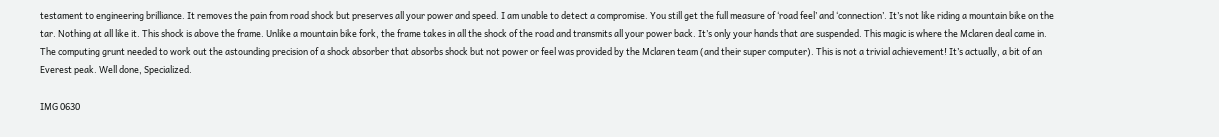testament to engineering brilliance. It removes the pain from road shock but preserves all your power and speed. I am unable to detect a compromise. You still get the full measure of ‘road feel’ and ‘connection’. It’s not like riding a mountain bike on the tar. Nothing at all like it. This shock is above the frame. Unlike a mountain bike fork, the frame takes in all the shock of the road and transmits all your power back. It’s only your hands that are suspended. This magic is where the Mclaren deal came in. The computing grunt needed to work out the astounding precision of a shock absorber that absorbs shock but not power or feel was provided by the Mclaren team (and their super computer). This is not a trivial achievement! It’s actually, a bit of an Everest peak. Well done, Specialized.

IMG 0630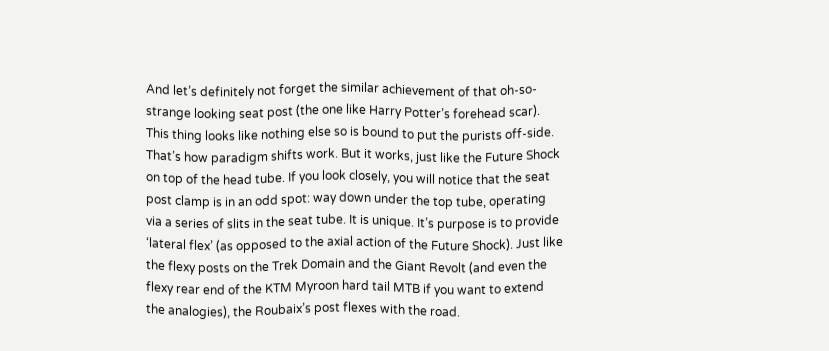And let’s definitely not forget the similar achievement of that oh-so-strange looking seat post (the one like Harry Potter’s forehead scar). This thing looks like nothing else so is bound to put the purists off-side. That’s how paradigm shifts work. But it works, just like the Future Shock on top of the head tube. If you look closely, you will notice that the seat post clamp is in an odd spot: way down under the top tube, operating via a series of slits in the seat tube. It is unique. It’s purpose is to provide ‘lateral flex’ (as opposed to the axial action of the Future Shock). Just like the flexy posts on the Trek Domain and the Giant Revolt (and even the flexy rear end of the KTM Myroon hard tail MTB if you want to extend the analogies), the Roubaix’s post flexes with the road.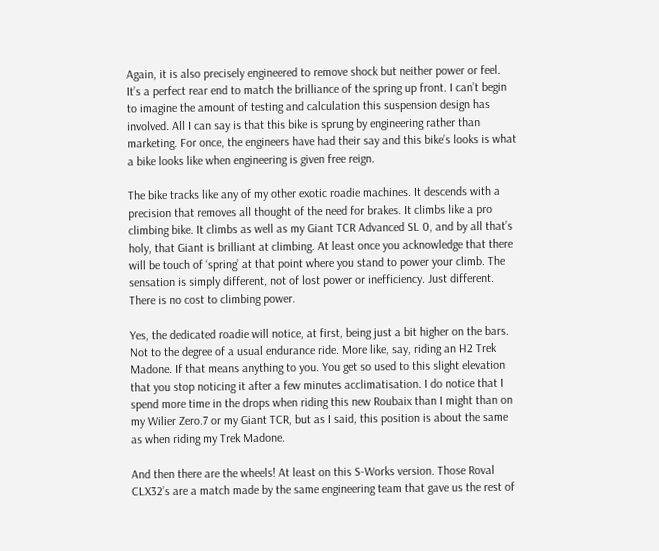Again, it is also precisely engineered to remove shock but neither power or feel. It’s a perfect rear end to match the brilliance of the spring up front. I can’t begin to imagine the amount of testing and calculation this suspension design has involved. All I can say is that this bike is sprung by engineering rather than marketing. For once, the engineers have had their say and this bike’s looks is what a bike looks like when engineering is given free reign.

The bike tracks like any of my other exotic roadie machines. It descends with a precision that removes all thought of the need for brakes. It climbs like a pro climbing bike. It climbs as well as my Giant TCR Advanced SL 0, and by all that’s holy, that Giant is brilliant at climbing. At least once you acknowledge that there will be touch of ‘spring’ at that point where you stand to power your climb. The sensation is simply different, not of lost power or inefficiency. Just different. There is no cost to climbing power.

Yes, the dedicated roadie will notice, at first, being just a bit higher on the bars. Not to the degree of a usual endurance ride. More like, say, riding an H2 Trek Madone. If that means anything to you. You get so used to this slight elevation that you stop noticing it after a few minutes acclimatisation. I do notice that I spend more time in the drops when riding this new Roubaix than I might than on my Wilier Zero.7 or my Giant TCR, but as I said, this position is about the same as when riding my Trek Madone.

And then there are the wheels! At least on this S-Works version. Those Roval CLX32’s are a match made by the same engineering team that gave us the rest of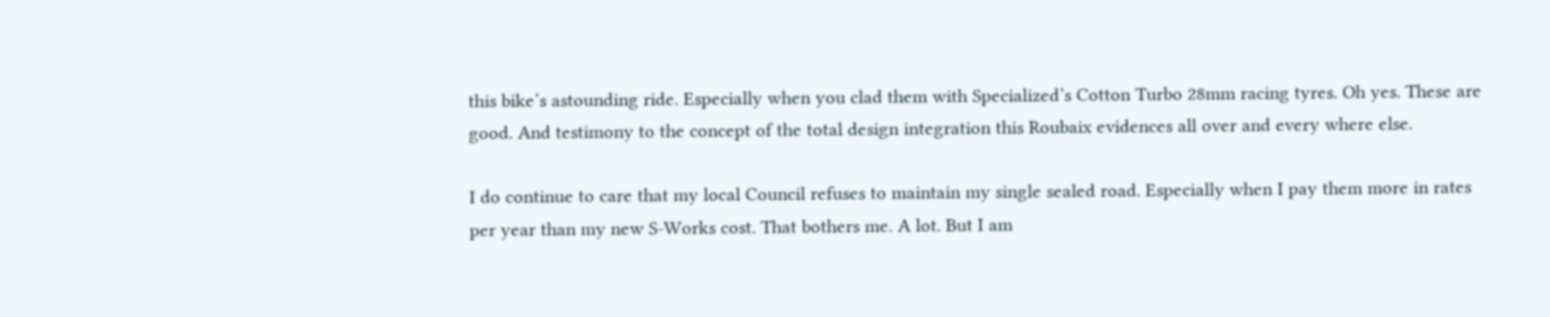this bike’s astounding ride. Especially when you clad them with Specialized’s Cotton Turbo 28mm racing tyres. Oh yes. These are good. And testimony to the concept of the total design integration this Roubaix evidences all over and every where else.

I do continue to care that my local Council refuses to maintain my single sealed road. Especially when I pay them more in rates per year than my new S-Works cost. That bothers me. A lot. But I am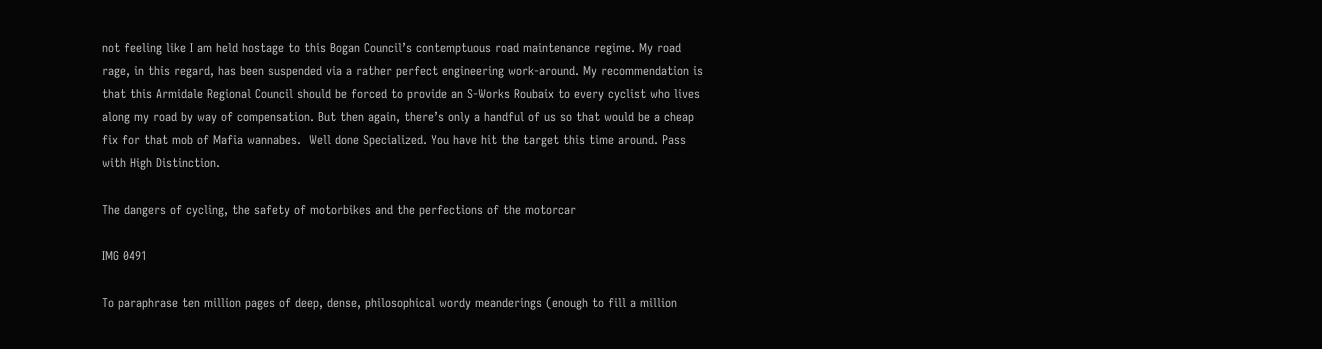not feeling like I am held hostage to this Bogan Council’s contemptuous road maintenance regime. My road rage, in this regard, has been suspended via a rather perfect engineering work-around. My recommendation is that this Armidale Regional Council should be forced to provide an S-Works Roubaix to every cyclist who lives along my road by way of compensation. But then again, there’s only a handful of us so that would be a cheap fix for that mob of Mafia wannabes.  Well done Specialized. You have hit the target this time around. Pass with High Distinction.

The dangers of cycling, the safety of motorbikes and the perfections of the motorcar

IMG 0491

To paraphrase ten million pages of deep, dense, philosophical wordy meanderings (enough to fill a million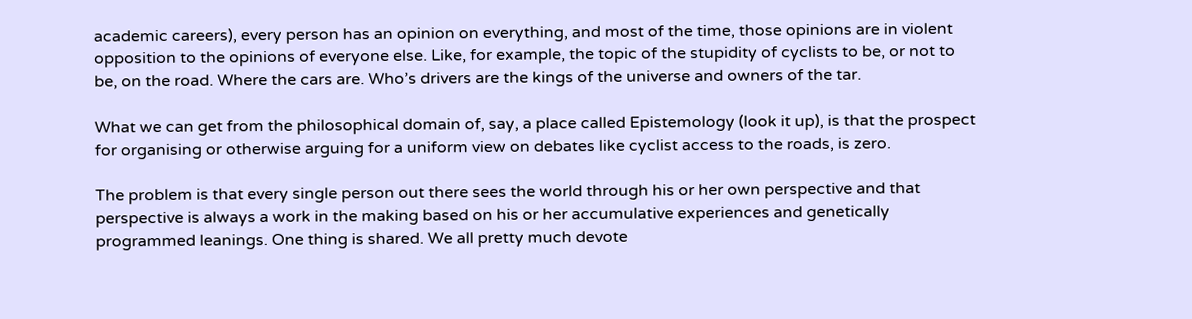academic careers), every person has an opinion on everything, and most of the time, those opinions are in violent opposition to the opinions of everyone else. Like, for example, the topic of the stupidity of cyclists to be, or not to be, on the road. Where the cars are. Who’s drivers are the kings of the universe and owners of the tar.

What we can get from the philosophical domain of, say, a place called Epistemology (look it up), is that the prospect for organising or otherwise arguing for a uniform view on debates like cyclist access to the roads, is zero.

The problem is that every single person out there sees the world through his or her own perspective and that perspective is always a work in the making based on his or her accumulative experiences and genetically programmed leanings. One thing is shared. We all pretty much devote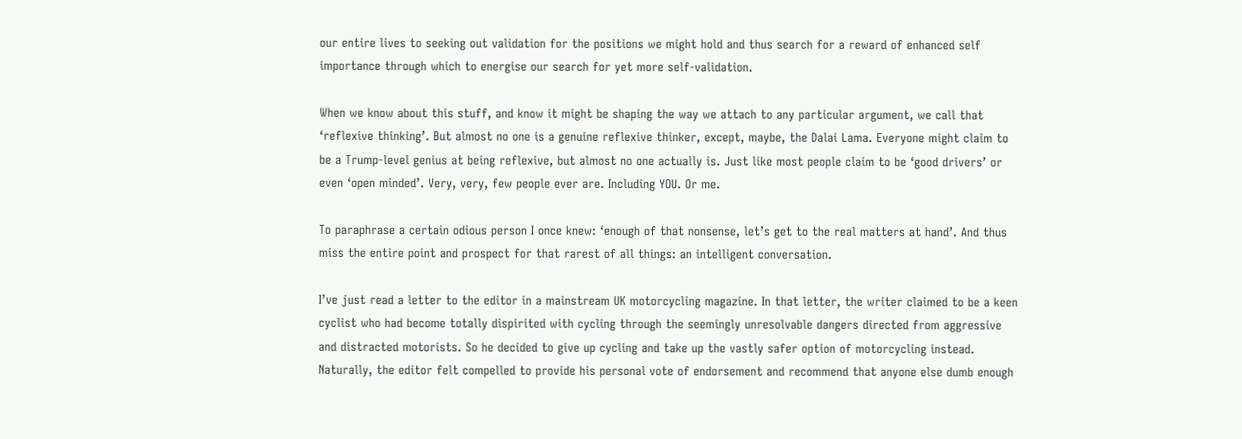our entire lives to seeking out validation for the positions we might hold and thus search for a reward of enhanced self importance through which to energise our search for yet more self-validation.

When we know about this stuff, and know it might be shaping the way we attach to any particular argument, we call that ‘reflexive thinking’. But almost no one is a genuine reflexive thinker, except, maybe, the Dalai Lama. Everyone might claim to be a Trump-level genius at being reflexive, but almost no one actually is. Just like most people claim to be ‘good drivers’ or even ‘open minded’. Very, very, few people ever are. Including YOU. Or me.

To paraphrase a certain odious person I once knew: ‘enough of that nonsense, let’s get to the real matters at hand’. And thus miss the entire point and prospect for that rarest of all things: an intelligent conversation.

I’ve just read a letter to the editor in a mainstream UK motorcycling magazine. In that letter, the writer claimed to be a keen cyclist who had become totally dispirited with cycling through the seemingly unresolvable dangers directed from aggressive and distracted motorists. So he decided to give up cycling and take up the vastly safer option of motorcycling instead. Naturally, the editor felt compelled to provide his personal vote of endorsement and recommend that anyone else dumb enough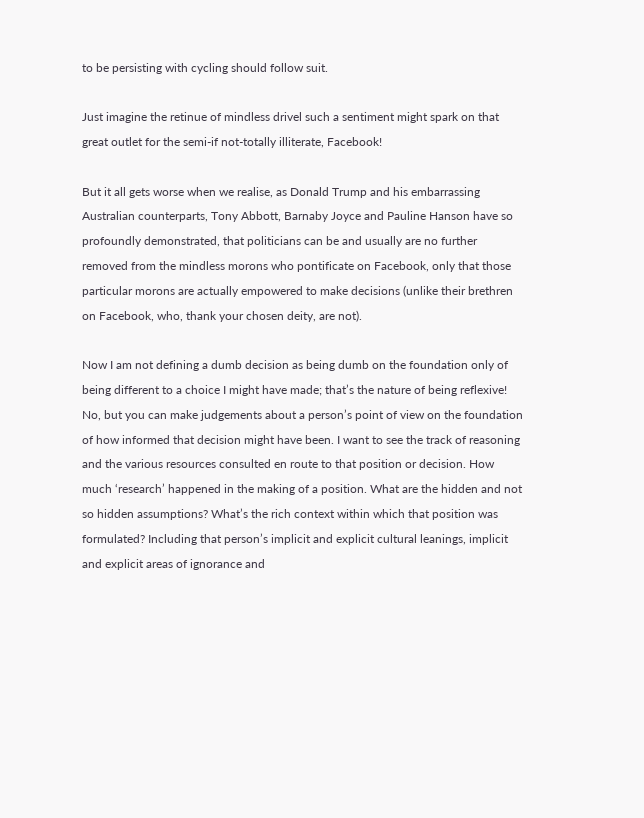to be persisting with cycling should follow suit.

Just imagine the retinue of mindless drivel such a sentiment might spark on that great outlet for the semi-if not-totally illiterate, Facebook!

But it all gets worse when we realise, as Donald Trump and his embarrassing Australian counterparts, Tony Abbott, Barnaby Joyce and Pauline Hanson have so profoundly demonstrated, that politicians can be and usually are no further removed from the mindless morons who pontificate on Facebook, only that those particular morons are actually empowered to make decisions (unlike their brethren on Facebook, who, thank your chosen deity, are not).

Now I am not defining a dumb decision as being dumb on the foundation only of being different to a choice I might have made; that’s the nature of being reflexive! No, but you can make judgements about a person’s point of view on the foundation of how informed that decision might have been. I want to see the track of reasoning and the various resources consulted en route to that position or decision. How much ‘research’ happened in the making of a position. What are the hidden and not so hidden assumptions? What’s the rich context within which that position was formulated? Including that person’s implicit and explicit cultural leanings, implicit and explicit areas of ignorance and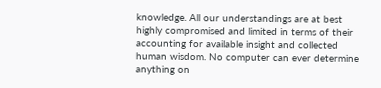knowledge. All our understandings are at best highly compromised and limited in terms of their accounting for available insight and collected human wisdom. No computer can ever determine anything on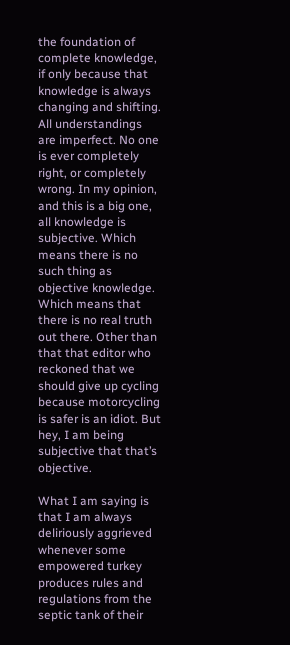the foundation of complete knowledge, if only because that knowledge is always changing and shifting. All understandings are imperfect. No one is ever completely right, or completely wrong. In my opinion, and this is a big one, all knowledge is subjective. Which means there is no such thing as objective knowledge. Which means that there is no real truth out there. Other than that that editor who reckoned that we should give up cycling because motorcycling is safer is an idiot. But hey, I am being subjective that that’s objective.

What I am saying is that I am always deliriously aggrieved whenever some empowered turkey produces rules and regulations from the septic tank of their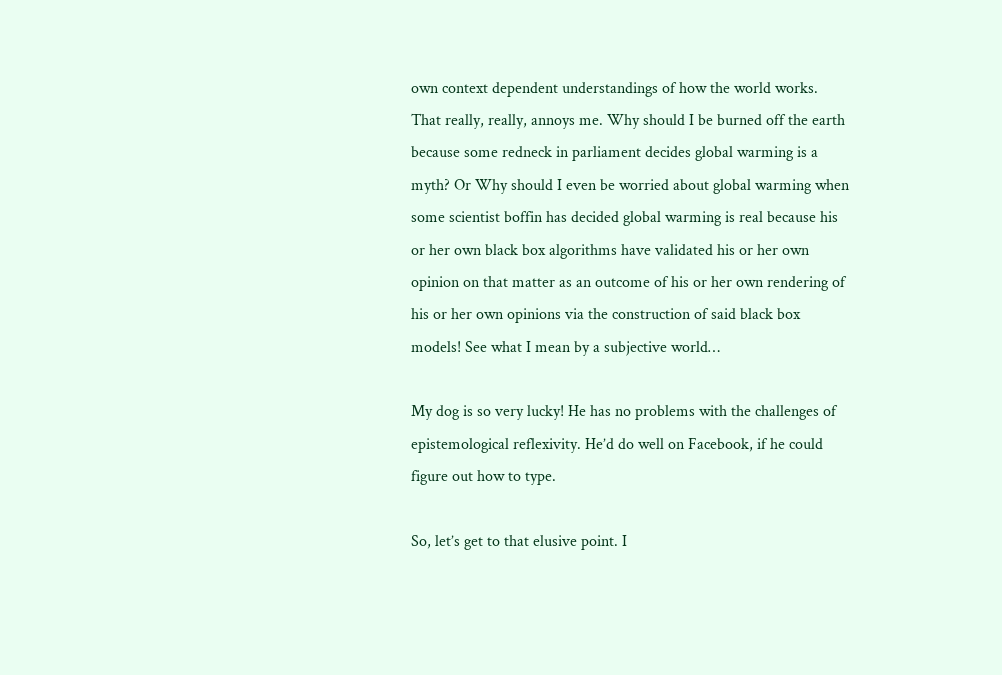own context dependent understandings of how the world works. That really, really, annoys me. Why should I be burned off the earth because some redneck in parliament decides global warming is a myth? Or Why should I even be worried about global warming when some scientist boffin has decided global warming is real because his or her own black box algorithms have validated his or her own opinion on that matter as an outcome of his or her own rendering of his or her own opinions via the construction of said black box models! See what I mean by a subjective world…

My dog is so very lucky! He has no problems with the challenges of epistemological reflexivity. He’d do well on Facebook, if he could figure out how to type.

So, let’s get to that elusive point. I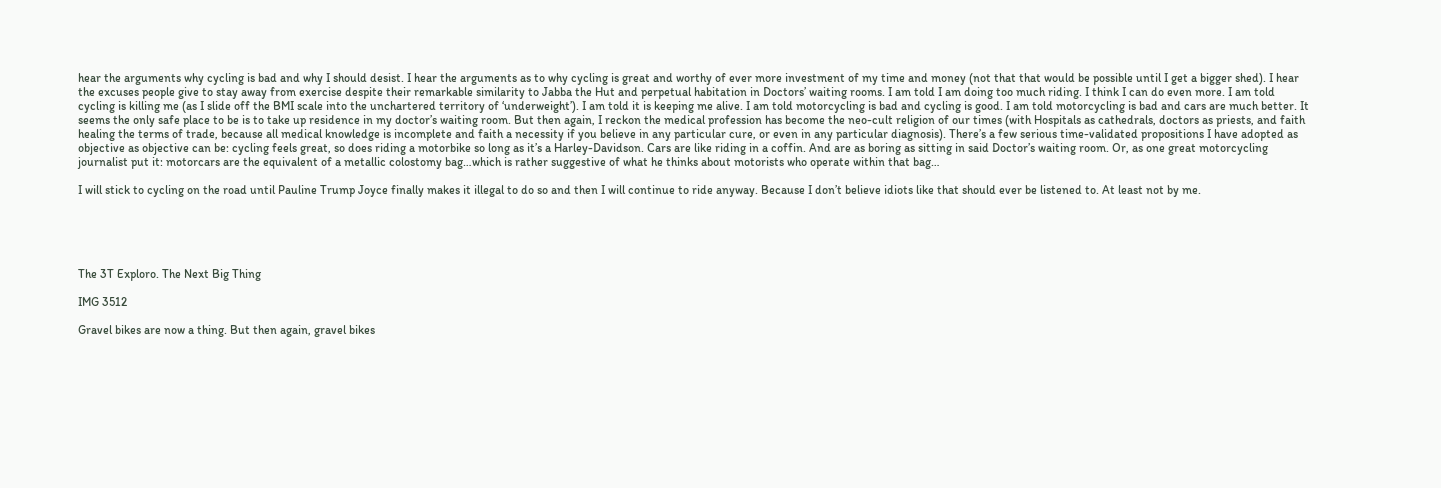hear the arguments why cycling is bad and why I should desist. I hear the arguments as to why cycling is great and worthy of ever more investment of my time and money (not that that would be possible until I get a bigger shed). I hear the excuses people give to stay away from exercise despite their remarkable similarity to Jabba the Hut and perpetual habitation in Doctors’ waiting rooms. I am told I am doing too much riding. I think I can do even more. I am told cycling is killing me (as I slide off the BMI scale into the unchartered territory of ‘underweight’). I am told it is keeping me alive. I am told motorcycling is bad and cycling is good. I am told motorcycling is bad and cars are much better. It seems the only safe place to be is to take up residence in my doctor’s waiting room. But then again, I reckon the medical profession has become the neo-cult religion of our times (with Hospitals as cathedrals, doctors as priests, and faith healing the terms of trade, because all medical knowledge is incomplete and faith a necessity if you believe in any particular cure, or even in any particular diagnosis). There’s a few serious time-validated propositions I have adopted as objective as objective can be: cycling feels great, so does riding a motorbike so long as it’s a Harley-Davidson. Cars are like riding in a coffin. And are as boring as sitting in said Doctor’s waiting room. Or, as one great motorcycling journalist put it: motorcars are the equivalent of a metallic colostomy bag…which is rather suggestive of what he thinks about motorists who operate within that bag…

I will stick to cycling on the road until Pauline Trump Joyce finally makes it illegal to do so and then I will continue to ride anyway. Because I don’t believe idiots like that should ever be listened to. At least not by me.





The 3T Exploro. The Next Big Thing

IMG 3512

Gravel bikes are now a thing. But then again, gravel bikes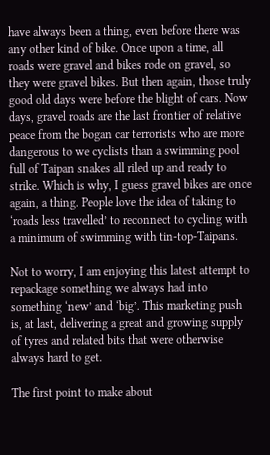have always been a thing, even before there was any other kind of bike. Once upon a time, all roads were gravel and bikes rode on gravel, so they were gravel bikes. But then again, those truly good old days were before the blight of cars. Now days, gravel roads are the last frontier of relative peace from the bogan car terrorists who are more dangerous to we cyclists than a swimming pool full of Taipan snakes all riled up and ready to strike. Which is why, I guess gravel bikes are once again, a thing. People love the idea of taking to ‘roads less travelled’ to reconnect to cycling with a minimum of swimming with tin-top-Taipans.

Not to worry, I am enjoying this latest attempt to repackage something we always had into something ‘new’ and ‘big’. This marketing push is, at last, delivering a great and growing supply of tyres and related bits that were otherwise always hard to get.

The first point to make about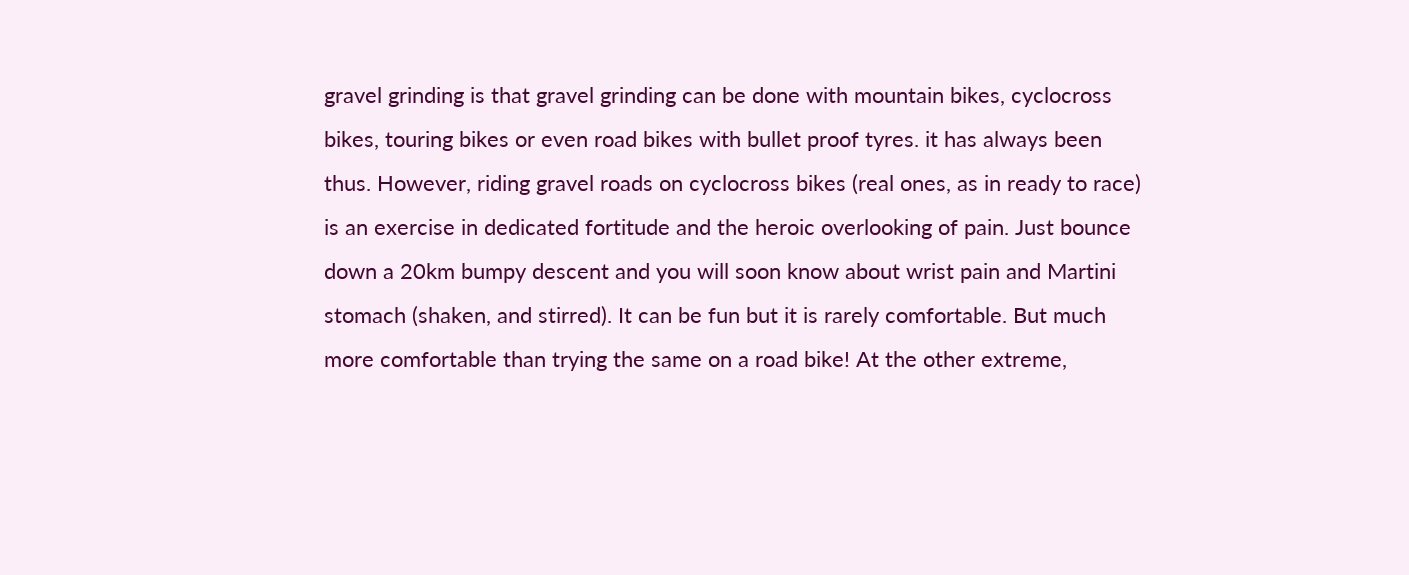gravel grinding is that gravel grinding can be done with mountain bikes, cyclocross bikes, touring bikes or even road bikes with bullet proof tyres. it has always been thus. However, riding gravel roads on cyclocross bikes (real ones, as in ready to race) is an exercise in dedicated fortitude and the heroic overlooking of pain. Just bounce down a 20km bumpy descent and you will soon know about wrist pain and Martini stomach (shaken, and stirred). It can be fun but it is rarely comfortable. But much more comfortable than trying the same on a road bike! At the other extreme,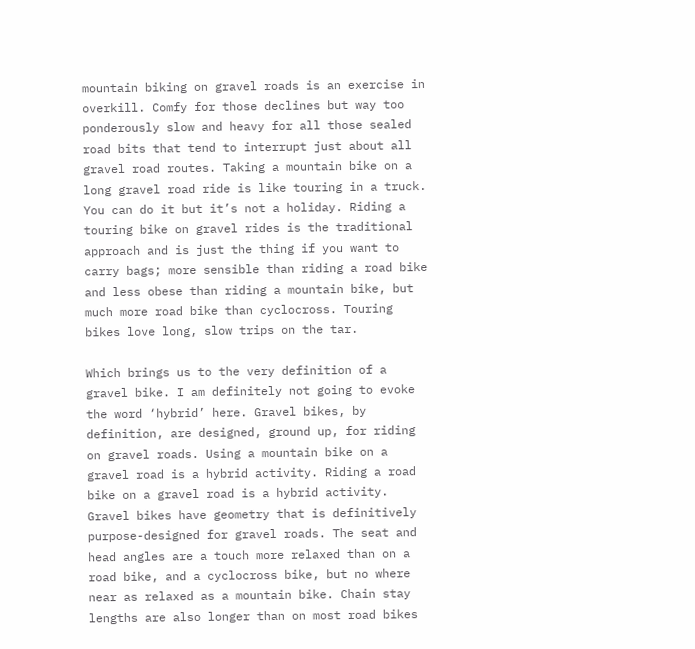mountain biking on gravel roads is an exercise in overkill. Comfy for those declines but way too ponderously slow and heavy for all those sealed road bits that tend to interrupt just about all gravel road routes. Taking a mountain bike on a long gravel road ride is like touring in a truck. You can do it but it’s not a holiday. Riding a touring bike on gravel rides is the traditional approach and is just the thing if you want to carry bags; more sensible than riding a road bike and less obese than riding a mountain bike, but much more road bike than cyclocross. Touring bikes love long, slow trips on the tar.

Which brings us to the very definition of a gravel bike. I am definitely not going to evoke the word ‘hybrid’ here. Gravel bikes, by definition, are designed, ground up, for riding on gravel roads. Using a mountain bike on a gravel road is a hybrid activity. Riding a road bike on a gravel road is a hybrid activity. Gravel bikes have geometry that is definitively purpose-designed for gravel roads. The seat and head angles are a touch more relaxed than on a road bike, and a cyclocross bike, but no where near as relaxed as a mountain bike. Chain stay lengths are also longer than on most road bikes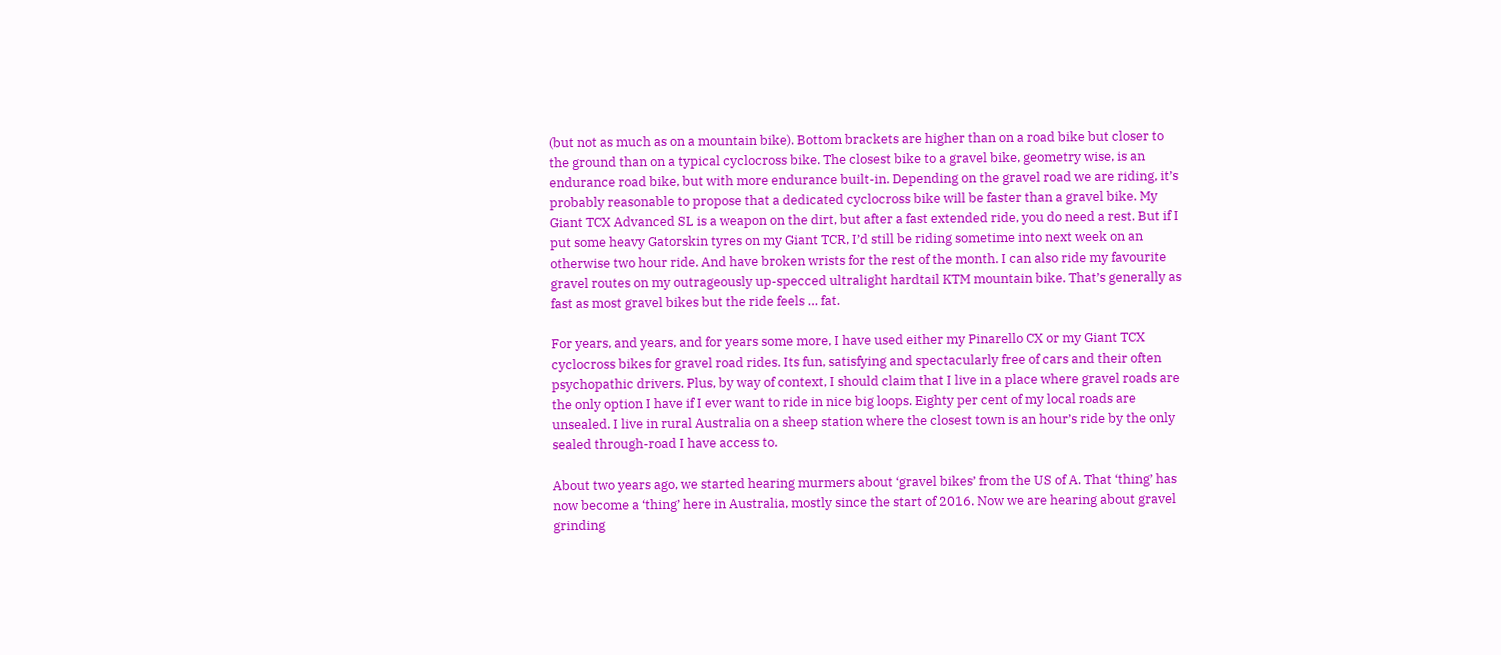(but not as much as on a mountain bike). Bottom brackets are higher than on a road bike but closer to the ground than on a typical cyclocross bike. The closest bike to a gravel bike, geometry wise, is an endurance road bike, but with more endurance built-in. Depending on the gravel road we are riding, it’s probably reasonable to propose that a dedicated cyclocross bike will be faster than a gravel bike. My Giant TCX Advanced SL is a weapon on the dirt, but after a fast extended ride, you do need a rest. But if I put some heavy Gatorskin tyres on my Giant TCR, I’d still be riding sometime into next week on an otherwise two hour ride. And have broken wrists for the rest of the month. I can also ride my favourite gravel routes on my outrageously up-specced ultralight hardtail KTM mountain bike. That’s generally as fast as most gravel bikes but the ride feels … fat.

For years, and years, and for years some more, I have used either my Pinarello CX or my Giant TCX cyclocross bikes for gravel road rides. Its fun, satisfying and spectacularly free of cars and their often psychopathic drivers. Plus, by way of context, I should claim that I live in a place where gravel roads are the only option I have if I ever want to ride in nice big loops. Eighty per cent of my local roads are unsealed. I live in rural Australia on a sheep station where the closest town is an hour’s ride by the only sealed through-road I have access to.

About two years ago, we started hearing murmers about ‘gravel bikes’ from the US of A. That ‘thing’ has now become a ‘thing’ here in Australia, mostly since the start of 2016. Now we are hearing about gravel grinding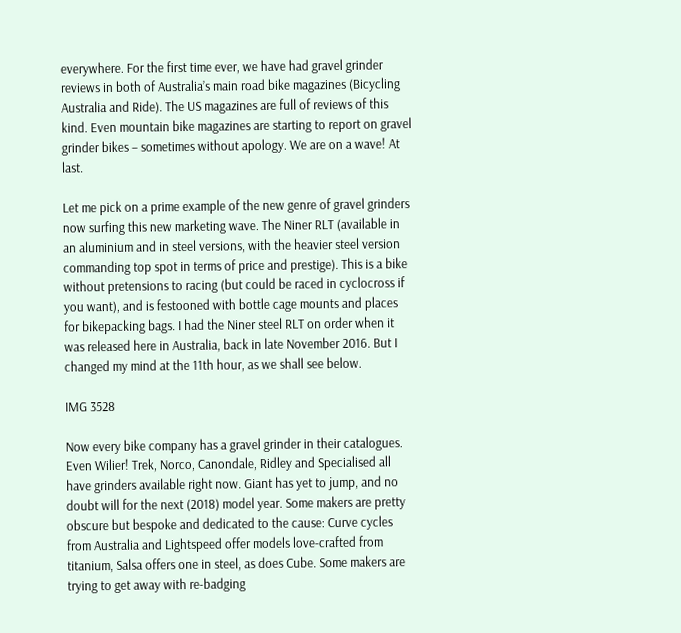everywhere. For the first time ever, we have had gravel grinder reviews in both of Australia’s main road bike magazines (Bicycling Australia and Ride). The US magazines are full of reviews of this kind. Even mountain bike magazines are starting to report on gravel grinder bikes – sometimes without apology. We are on a wave! At last.

Let me pick on a prime example of the new genre of gravel grinders now surfing this new marketing wave. The Niner RLT (available in an aluminium and in steel versions, with the heavier steel version commanding top spot in terms of price and prestige). This is a bike without pretensions to racing (but could be raced in cyclocross if you want), and is festooned with bottle cage mounts and places for bikepacking bags. I had the Niner steel RLT on order when it was released here in Australia, back in late November 2016. But I changed my mind at the 11th hour, as we shall see below.

IMG 3528

Now every bike company has a gravel grinder in their catalogues. Even Wilier! Trek, Norco, Canondale, Ridley and Specialised all have grinders available right now. Giant has yet to jump, and no doubt will for the next (2018) model year. Some makers are pretty obscure but bespoke and dedicated to the cause: Curve cycles from Australia and Lightspeed offer models love-crafted from titanium, Salsa offers one in steel, as does Cube. Some makers are trying to get away with re-badging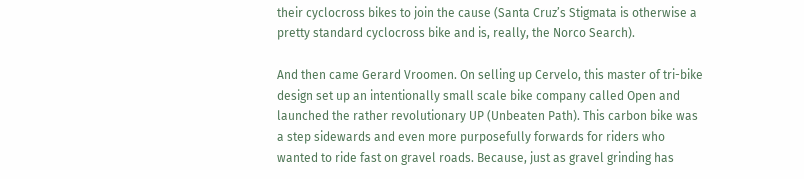their cyclocross bikes to join the cause (Santa Cruz’s Stigmata is otherwise a pretty standard cyclocross bike and is, really, the Norco Search).

And then came Gerard Vroomen. On selling up Cervelo, this master of tri-bike design set up an intentionally small scale bike company called Open and launched the rather revolutionary UP (Unbeaten Path). This carbon bike was a step sidewards and even more purposefully forwards for riders who wanted to ride fast on gravel roads. Because, just as gravel grinding has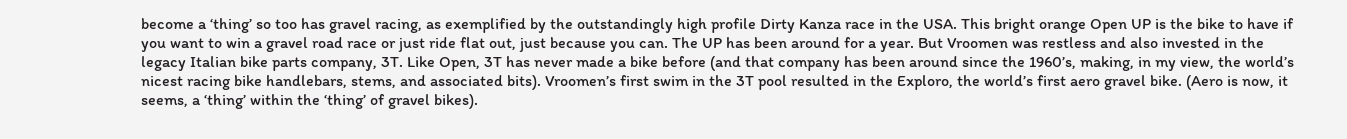become a ‘thing’ so too has gravel racing, as exemplified by the outstandingly high profile Dirty Kanza race in the USA. This bright orange Open UP is the bike to have if you want to win a gravel road race or just ride flat out, just because you can. The UP has been around for a year. But Vroomen was restless and also invested in the legacy Italian bike parts company, 3T. Like Open, 3T has never made a bike before (and that company has been around since the 1960’s, making, in my view, the world’s nicest racing bike handlebars, stems, and associated bits). Vroomen’s first swim in the 3T pool resulted in the Exploro, the world’s first aero gravel bike. (Aero is now, it seems, a ‘thing’ within the ‘thing’ of gravel bikes).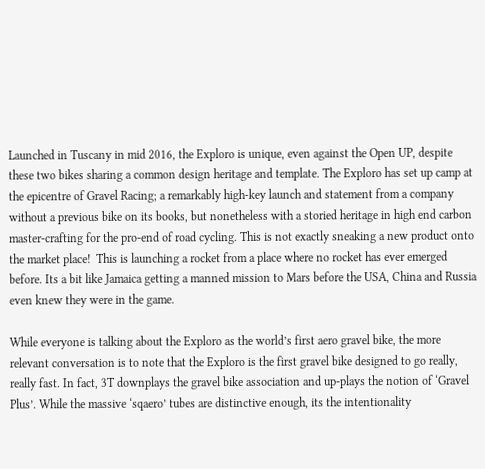Launched in Tuscany in mid 2016, the Exploro is unique, even against the Open UP, despite these two bikes sharing a common design heritage and template. The Exploro has set up camp at the epicentre of Gravel Racing; a remarkably high-key launch and statement from a company without a previous bike on its books, but nonetheless with a storied heritage in high end carbon master-crafting for the pro-end of road cycling. This is not exactly sneaking a new product onto the market place!  This is launching a rocket from a place where no rocket has ever emerged before. Its a bit like Jamaica getting a manned mission to Mars before the USA, China and Russia even knew they were in the game.

While everyone is talking about the Exploro as the world’s first aero gravel bike, the more relevant conversation is to note that the Exploro is the first gravel bike designed to go really, really fast. In fact, 3T downplays the gravel bike association and up-plays the notion of ‘Gravel Plus’. While the massive ‘sqaero’ tubes are distinctive enough, its the intentionality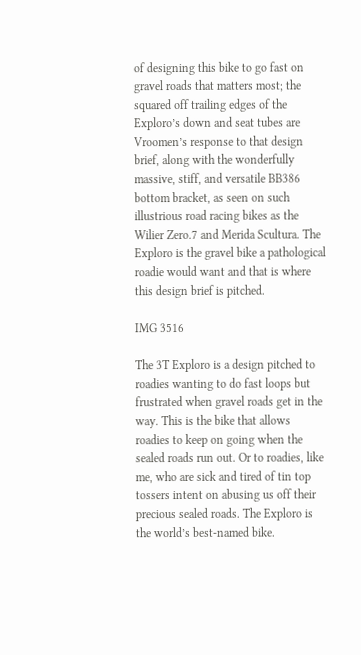of designing this bike to go fast on gravel roads that matters most; the squared off trailing edges of the Exploro’s down and seat tubes are Vroomen’s response to that design brief, along with the wonderfully massive, stiff, and versatile BB386 bottom bracket, as seen on such illustrious road racing bikes as the Wilier Zero.7 and Merida Scultura. The Exploro is the gravel bike a pathological roadie would want and that is where this design brief is pitched.

IMG 3516

The 3T Exploro is a design pitched to roadies wanting to do fast loops but frustrated when gravel roads get in the way. This is the bike that allows roadies to keep on going when the sealed roads run out. Or to roadies, like me, who are sick and tired of tin top tossers intent on abusing us off their precious sealed roads. The Exploro is the world’s best-named bike.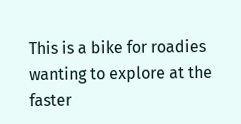This is a bike for roadies wanting to explore at the faster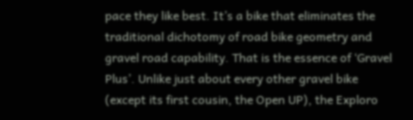pace they like best. It’s a bike that eliminates the traditional dichotomy of road bike geometry and gravel road capability. That is the essence of ‘Gravel Plus’. Unlike just about every other gravel bike (except its first cousin, the Open UP), the Exploro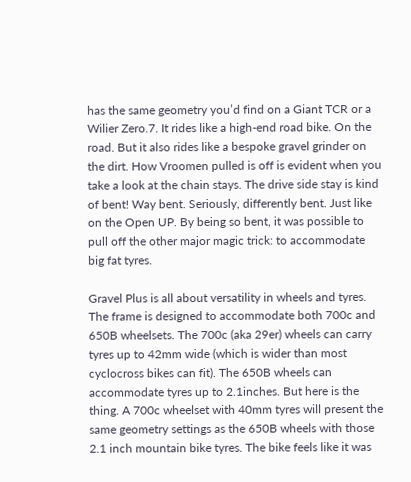has the same geometry you’d find on a Giant TCR or a Wilier Zero.7. It rides like a high-end road bike. On the road. But it also rides like a bespoke gravel grinder on the dirt. How Vroomen pulled is off is evident when you take a look at the chain stays. The drive side stay is kind of bent! Way bent. Seriously, differently bent. Just like on the Open UP. By being so bent, it was possible to pull off the other major magic trick: to accommodate big fat tyres.

Gravel Plus is all about versatility in wheels and tyres. The frame is designed to accommodate both 700c and 650B wheelsets. The 700c (aka 29er) wheels can carry tyres up to 42mm wide (which is wider than most cyclocross bikes can fit). The 650B wheels can accommodate tyres up to 2.1inches. But here is the thing. A 700c wheelset with 40mm tyres will present the same geometry settings as the 650B wheels with those 2.1 inch mountain bike tyres. The bike feels like it was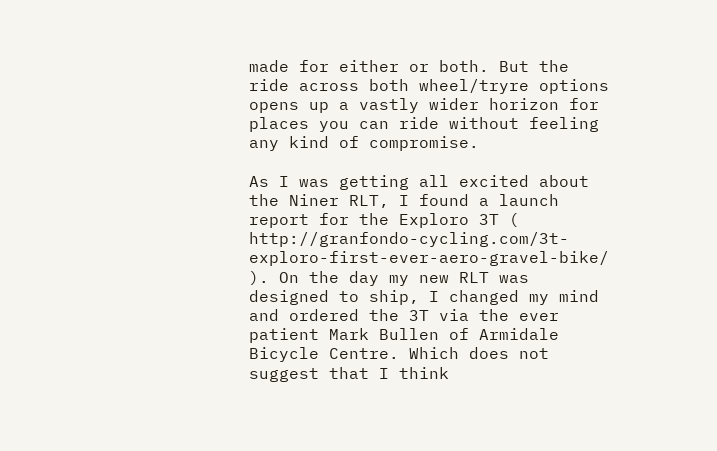made for either or both. But the ride across both wheel/tryre options opens up a vastly wider horizon for places you can ride without feeling any kind of compromise.

As I was getting all excited about the Niner RLT, I found a launch report for the Exploro 3T ( http://granfondo-cycling.com/3t-exploro-first-ever-aero-gravel-bike/ ). On the day my new RLT was designed to ship, I changed my mind and ordered the 3T via the ever patient Mark Bullen of Armidale Bicycle Centre. Which does not suggest that I think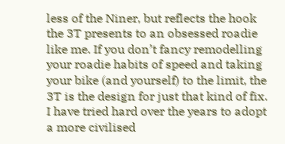less of the Niner, but reflects the hook the 3T presents to an obsessed roadie like me. If you don’t fancy remodelling your roadie habits of speed and taking your bike (and yourself) to the limit, the 3T is the design for just that kind of fix. I have tried hard over the years to adopt a more civilised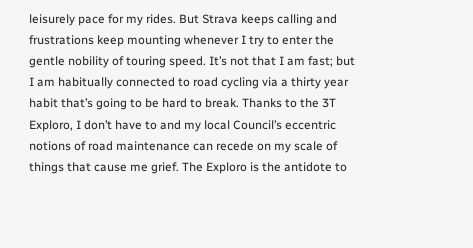leisurely pace for my rides. But Strava keeps calling and frustrations keep mounting whenever I try to enter the gentle nobility of touring speed. It’s not that I am fast; but I am habitually connected to road cycling via a thirty year habit that’s going to be hard to break. Thanks to the 3T Exploro, I don’t have to and my local Council’s eccentric notions of road maintenance can recede on my scale of things that cause me grief. The Exploro is the antidote to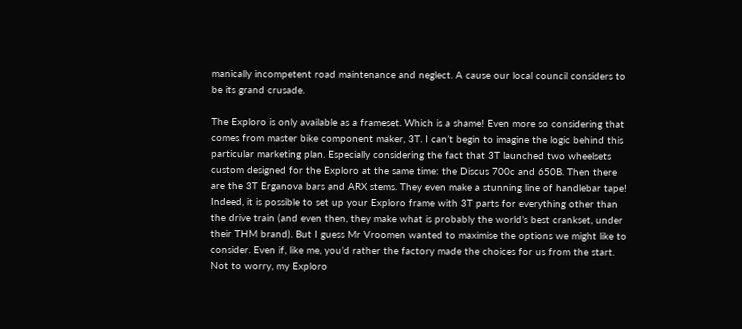manically incompetent road maintenance and neglect. A cause our local council considers to be its grand crusade.

The Exploro is only available as a frameset. Which is a shame! Even more so considering that comes from master bike component maker, 3T. I can’t begin to imagine the logic behind this particular marketing plan. Especially considering the fact that 3T launched two wheelsets custom designed for the Exploro at the same time: the Discus 700c and 650B. Then there are the 3T Erganova bars and ARX stems. They even make a stunning line of handlebar tape! Indeed, it is possible to set up your Exploro frame with 3T parts for everything other than the drive train (and even then, they make what is probably the world’s best crankset, under their THM brand). But I guess Mr Vroomen wanted to maximise the options we might like to consider. Even if, like me, you’d rather the factory made the choices for us from the start. Not to worry, my Exploro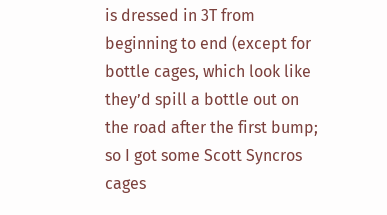is dressed in 3T from beginning to end (except for bottle cages, which look like they’d spill a bottle out on the road after the first bump; so I got some Scott Syncros cages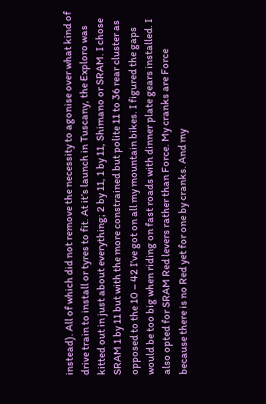instead). All of which did not remove the necessity to agonise over what kind of drive train to install or tyres to fit. At it’s launch in Tuscany, the Exploro was kitted out in just about everything; 2 by 11, 1 by 11, Shimano or SRAM. I chose SRAM 1 by 11 but with the more constrained but polite 11 to 36 rear cluster as opposed to the 10 – 42 I’ve got on all my mountain bikes. I figured the gaps would be too big when riding on fast roads with dinner plate gears installed. I also opted for SRAM Red levers rather than Force. My cranks are Force because there is no Red yet for one by cranks. And my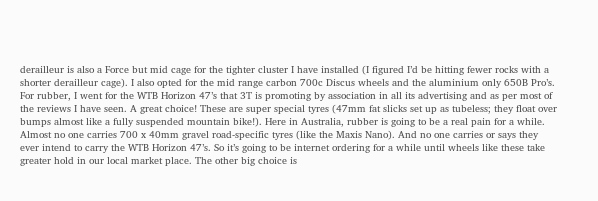derailleur is also a Force but mid cage for the tighter cluster I have installed (I figured I’d be hitting fewer rocks with a shorter derailleur cage). I also opted for the mid range carbon 700c Discus wheels and the aluminium only 650B Pro’s. For rubber, I went for the WTB Horizon 47’s that 3T is promoting by association in all its advertising and as per most of the reviews I have seen. A great choice! These are super special tyres (47mm fat slicks set up as tubeless; they float over bumps almost like a fully suspended mountain bike!). Here in Australia, rubber is going to be a real pain for a while. Almost no one carries 700 x 40mm gravel road-specific tyres (like the Maxis Nano). And no one carries or says they ever intend to carry the WTB Horizon 47’s. So it’s going to be internet ordering for a while until wheels like these take greater hold in our local market place. The other big choice is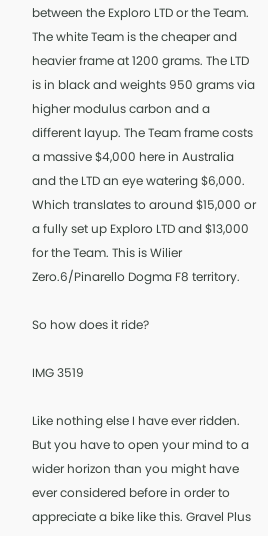between the Exploro LTD or the Team. The white Team is the cheaper and heavier frame at 1200 grams. The LTD is in black and weights 950 grams via higher modulus carbon and a different layup. The Team frame costs a massive $4,000 here in Australia and the LTD an eye watering $6,000. Which translates to around $15,000 or a fully set up Exploro LTD and $13,000 for the Team. This is Wilier Zero.6/Pinarello Dogma F8 territory.

So how does it ride?

IMG 3519

Like nothing else I have ever ridden. But you have to open your mind to a wider horizon than you might have ever considered before in order to appreciate a bike like this. Gravel Plus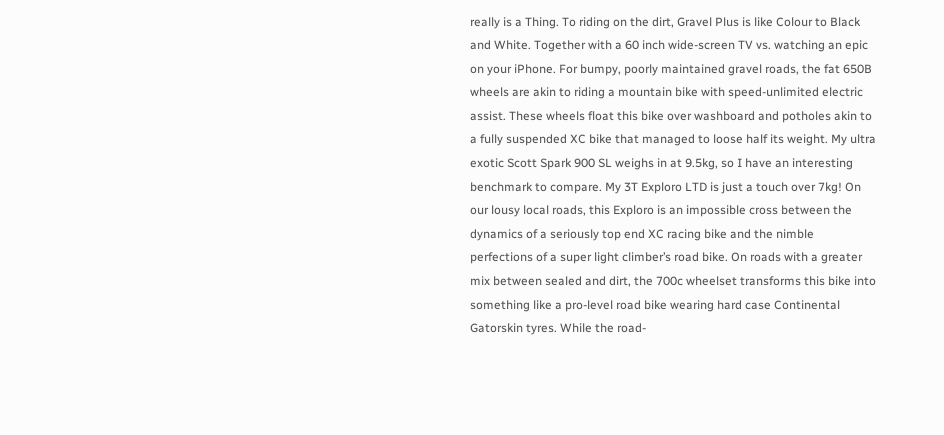really is a Thing. To riding on the dirt, Gravel Plus is like Colour to Black and White. Together with a 60 inch wide-screen TV vs. watching an epic on your iPhone. For bumpy, poorly maintained gravel roads, the fat 650B wheels are akin to riding a mountain bike with speed-unlimited electric assist. These wheels float this bike over washboard and potholes akin to a fully suspended XC bike that managed to loose half its weight. My ultra exotic Scott Spark 900 SL weighs in at 9.5kg, so I have an interesting benchmark to compare. My 3T Exploro LTD is just a touch over 7kg! On our lousy local roads, this Exploro is an impossible cross between the dynamics of a seriously top end XC racing bike and the nimble perfections of a super light climber’s road bike. On roads with a greater mix between sealed and dirt, the 700c wheelset transforms this bike into something like a pro-level road bike wearing hard case Continental Gatorskin tyres. While the road-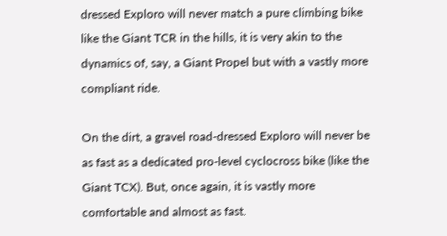dressed Exploro will never match a pure climbing bike like the Giant TCR in the hills, it is very akin to the dynamics of, say, a Giant Propel but with a vastly more compliant ride.

On the dirt, a gravel road-dressed Exploro will never be as fast as a dedicated pro-level cyclocross bike (like the Giant TCX). But, once again, it is vastly more comfortable and almost as fast.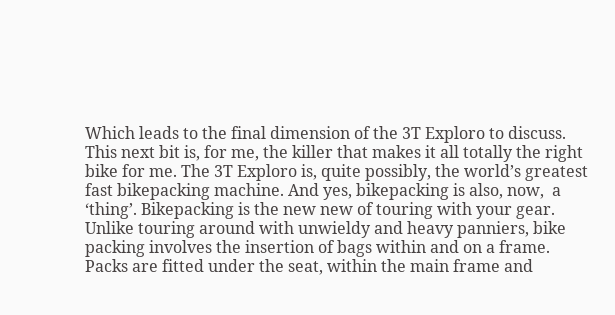Which leads to the final dimension of the 3T Exploro to discuss. This next bit is, for me, the killer that makes it all totally the right bike for me. The 3T Exploro is, quite possibly, the world’s greatest fast bikepacking machine. And yes, bikepacking is also, now,  a ‘thing’. Bikepacking is the new new of touring with your gear. Unlike touring around with unwieldy and heavy panniers, bike packing involves the insertion of bags within and on a frame. Packs are fitted under the seat, within the main frame and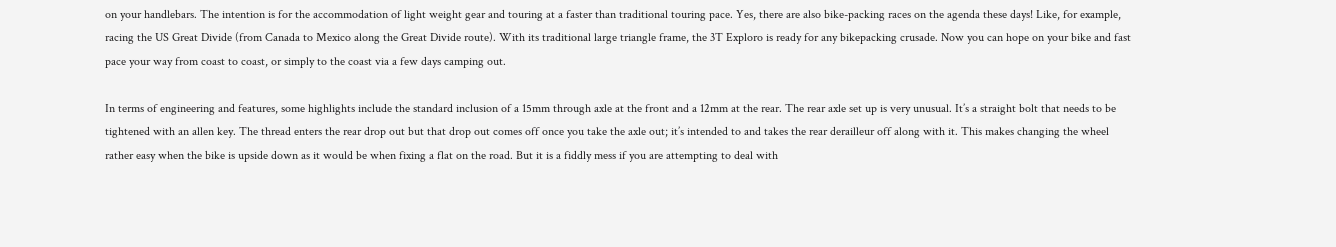on your handlebars. The intention is for the accommodation of light weight gear and touring at a faster than traditional touring pace. Yes, there are also bike-packing races on the agenda these days! Like, for example, racing the US Great Divide (from Canada to Mexico along the Great Divide route). With its traditional large triangle frame, the 3T Exploro is ready for any bikepacking crusade. Now you can hope on your bike and fast pace your way from coast to coast, or simply to the coast via a few days camping out.

In terms of engineering and features, some highlights include the standard inclusion of a 15mm through axle at the front and a 12mm at the rear. The rear axle set up is very unusual. It’s a straight bolt that needs to be tightened with an allen key. The thread enters the rear drop out but that drop out comes off once you take the axle out; it’s intended to and takes the rear derailleur off along with it. This makes changing the wheel rather easy when the bike is upside down as it would be when fixing a flat on the road. But it is a fiddly mess if you are attempting to deal with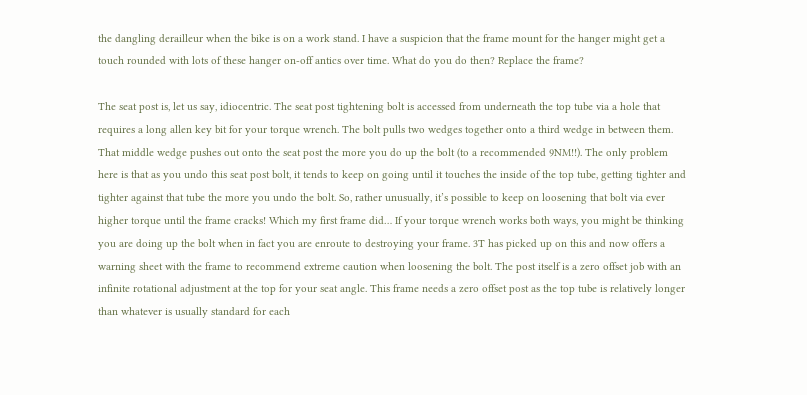the dangling derailleur when the bike is on a work stand. I have a suspicion that the frame mount for the hanger might get a touch rounded with lots of these hanger on-off antics over time. What do you do then? Replace the frame?

The seat post is, let us say, idiocentric. The seat post tightening bolt is accessed from underneath the top tube via a hole that requires a long allen key bit for your torque wrench. The bolt pulls two wedges together onto a third wedge in between them. That middle wedge pushes out onto the seat post the more you do up the bolt (to a recommended 9NM!!). The only problem here is that as you undo this seat post bolt, it tends to keep on going until it touches the inside of the top tube, getting tighter and tighter against that tube the more you undo the bolt. So, rather unusually, it’s possible to keep on loosening that bolt via ever higher torque until the frame cracks! Which my first frame did… If your torque wrench works both ways, you might be thinking you are doing up the bolt when in fact you are enroute to destroying your frame. 3T has picked up on this and now offers a warning sheet with the frame to recommend extreme caution when loosening the bolt. The post itself is a zero offset job with an infinite rotational adjustment at the top for your seat angle. This frame needs a zero offset post as the top tube is relatively longer than whatever is usually standard for each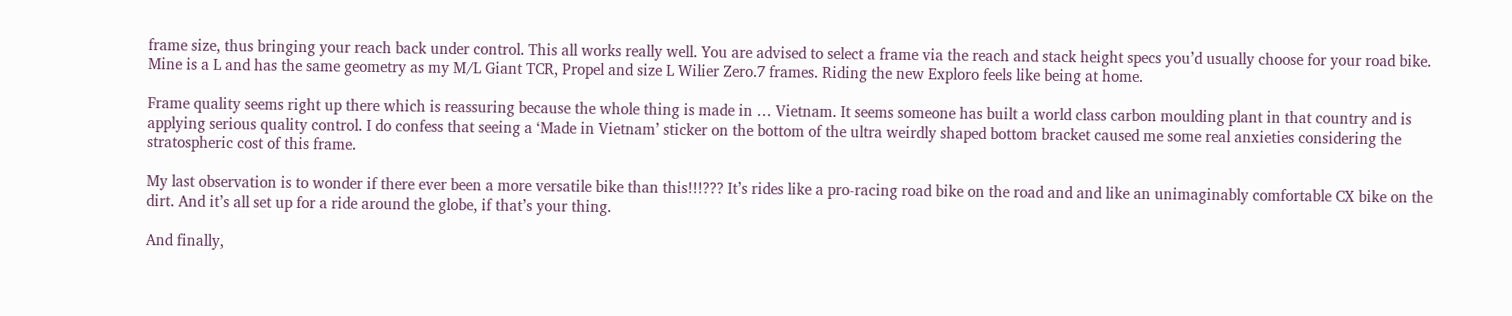frame size, thus bringing your reach back under control. This all works really well. You are advised to select a frame via the reach and stack height specs you’d usually choose for your road bike. Mine is a L and has the same geometry as my M/L Giant TCR, Propel and size L Wilier Zero.7 frames. Riding the new Exploro feels like being at home.

Frame quality seems right up there which is reassuring because the whole thing is made in … Vietnam. It seems someone has built a world class carbon moulding plant in that country and is applying serious quality control. I do confess that seeing a ‘Made in Vietnam’ sticker on the bottom of the ultra weirdly shaped bottom bracket caused me some real anxieties considering the stratospheric cost of this frame.

My last observation is to wonder if there ever been a more versatile bike than this!!!??? It’s rides like a pro-racing road bike on the road and and like an unimaginably comfortable CX bike on the dirt. And it’s all set up for a ride around the globe, if that’s your thing.

And finally,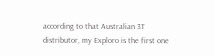according to that Australian 3T distributor, my Exploro is the first one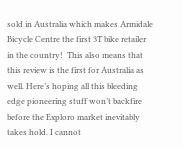sold in Australia which makes Armidale Bicycle Centre the first 3T bike retailer in the country!  This also means that this review is the first for Australia as well. Here’s hoping all this bleeding edge pioneering stuff won’t backfire before the Exploro market inevitably takes hold. I cannot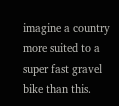imagine a country more suited to a super fast gravel bike than this.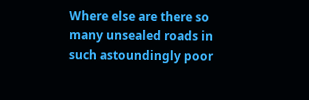Where else are there so many unsealed roads in such astoundingly poor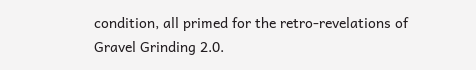condition, all primed for the retro-revelations of Gravel Grinding 2.0.